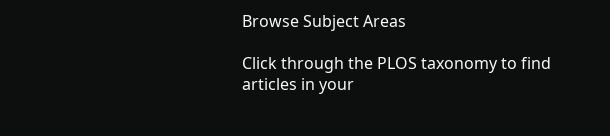Browse Subject Areas

Click through the PLOS taxonomy to find articles in your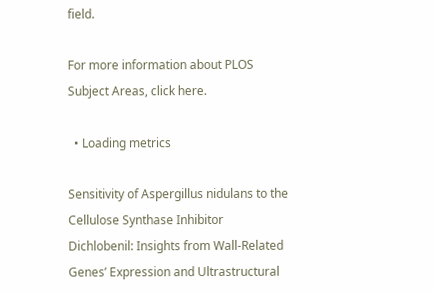field.

For more information about PLOS Subject Areas, click here.

  • Loading metrics

Sensitivity of Aspergillus nidulans to the Cellulose Synthase Inhibitor Dichlobenil: Insights from Wall-Related Genes’ Expression and Ultrastructural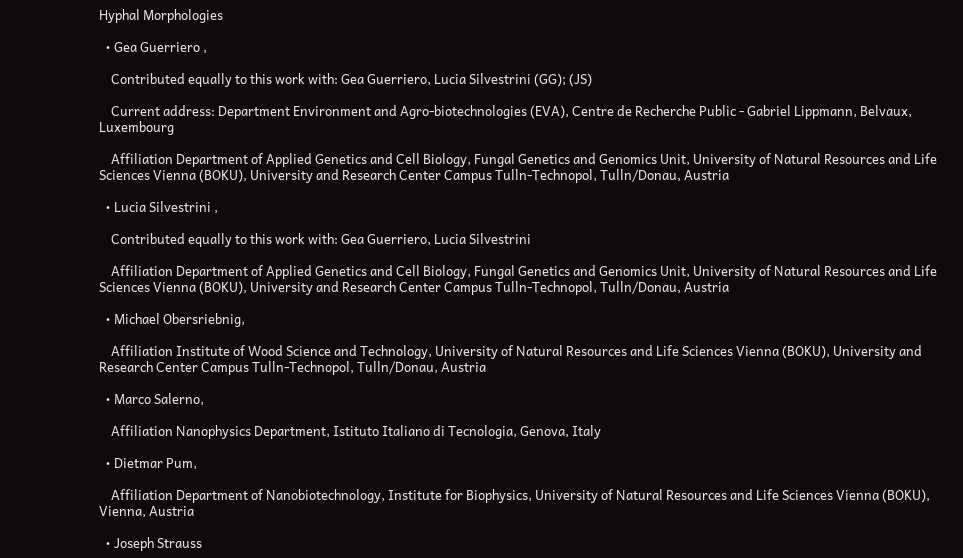Hyphal Morphologies

  • Gea Guerriero ,

    Contributed equally to this work with: Gea Guerriero, Lucia Silvestrini (GG); (JS)

    Current address: Department Environment and Agro-biotechnologies (EVA), Centre de Recherche Public - Gabriel Lippmann, Belvaux, Luxembourg

    Affiliation Department of Applied Genetics and Cell Biology, Fungal Genetics and Genomics Unit, University of Natural Resources and Life Sciences Vienna (BOKU), University and Research Center Campus Tulln-Technopol, Tulln/Donau, Austria

  • Lucia Silvestrini ,

    Contributed equally to this work with: Gea Guerriero, Lucia Silvestrini

    Affiliation Department of Applied Genetics and Cell Biology, Fungal Genetics and Genomics Unit, University of Natural Resources and Life Sciences Vienna (BOKU), University and Research Center Campus Tulln-Technopol, Tulln/Donau, Austria

  • Michael Obersriebnig,

    Affiliation Institute of Wood Science and Technology, University of Natural Resources and Life Sciences Vienna (BOKU), University and Research Center Campus Tulln-Technopol, Tulln/Donau, Austria

  • Marco Salerno,

    Affiliation Nanophysics Department, Istituto Italiano di Tecnologia, Genova, Italy

  • Dietmar Pum,

    Affiliation Department of Nanobiotechnology, Institute for Biophysics, University of Natural Resources and Life Sciences Vienna (BOKU), Vienna, Austria

  • Joseph Strauss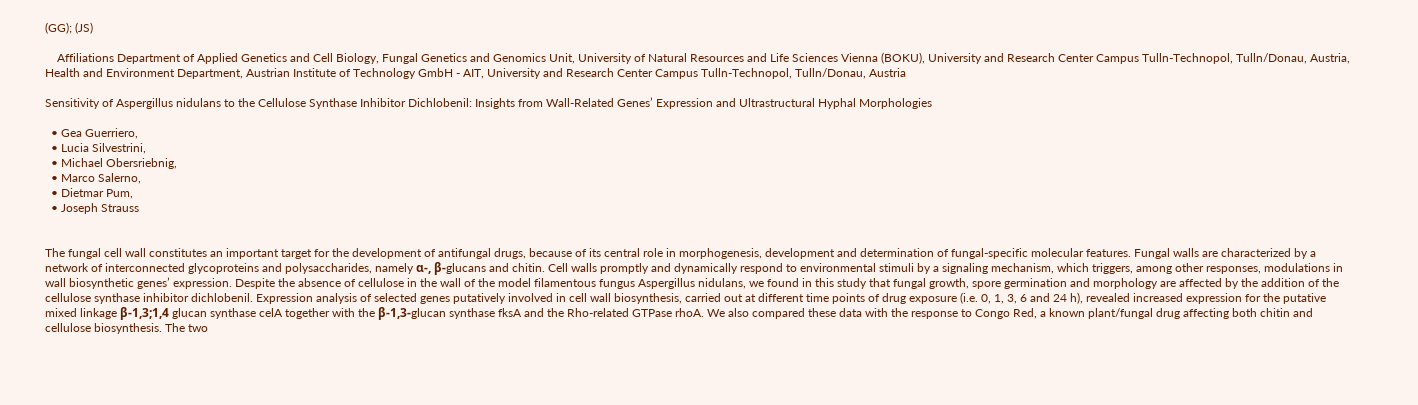(GG); (JS)

    Affiliations Department of Applied Genetics and Cell Biology, Fungal Genetics and Genomics Unit, University of Natural Resources and Life Sciences Vienna (BOKU), University and Research Center Campus Tulln-Technopol, Tulln/Donau, Austria, Health and Environment Department, Austrian Institute of Technology GmbH - AIT, University and Research Center Campus Tulln-Technopol, Tulln/Donau, Austria

Sensitivity of Aspergillus nidulans to the Cellulose Synthase Inhibitor Dichlobenil: Insights from Wall-Related Genes’ Expression and Ultrastructural Hyphal Morphologies

  • Gea Guerriero,
  • Lucia Silvestrini,
  • Michael Obersriebnig,
  • Marco Salerno,
  • Dietmar Pum,
  • Joseph Strauss


The fungal cell wall constitutes an important target for the development of antifungal drugs, because of its central role in morphogenesis, development and determination of fungal-specific molecular features. Fungal walls are characterized by a network of interconnected glycoproteins and polysaccharides, namely α-, β-glucans and chitin. Cell walls promptly and dynamically respond to environmental stimuli by a signaling mechanism, which triggers, among other responses, modulations in wall biosynthetic genes’ expression. Despite the absence of cellulose in the wall of the model filamentous fungus Aspergillus nidulans, we found in this study that fungal growth, spore germination and morphology are affected by the addition of the cellulose synthase inhibitor dichlobenil. Expression analysis of selected genes putatively involved in cell wall biosynthesis, carried out at different time points of drug exposure (i.e. 0, 1, 3, 6 and 24 h), revealed increased expression for the putative mixed linkage β-1,3;1,4 glucan synthase celA together with the β-1,3-glucan synthase fksA and the Rho-related GTPase rhoA. We also compared these data with the response to Congo Red, a known plant/fungal drug affecting both chitin and cellulose biosynthesis. The two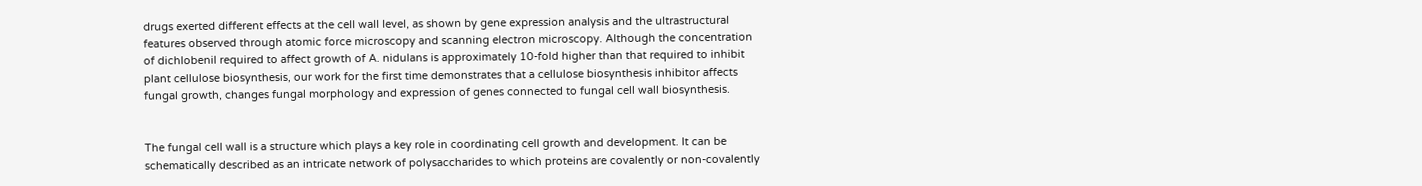drugs exerted different effects at the cell wall level, as shown by gene expression analysis and the ultrastructural features observed through atomic force microscopy and scanning electron microscopy. Although the concentration of dichlobenil required to affect growth of A. nidulans is approximately 10-fold higher than that required to inhibit plant cellulose biosynthesis, our work for the first time demonstrates that a cellulose biosynthesis inhibitor affects fungal growth, changes fungal morphology and expression of genes connected to fungal cell wall biosynthesis.


The fungal cell wall is a structure which plays a key role in coordinating cell growth and development. It can be schematically described as an intricate network of polysaccharides to which proteins are covalently or non-covalently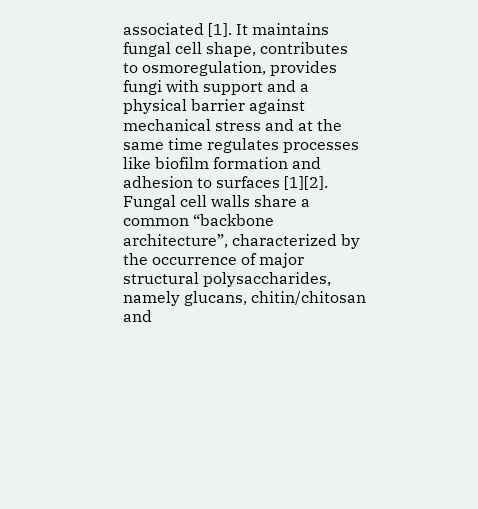associated [1]. It maintains fungal cell shape, contributes to osmoregulation, provides fungi with support and a physical barrier against mechanical stress and at the same time regulates processes like biofilm formation and adhesion to surfaces [1][2]. Fungal cell walls share a common “backbone architecture”, characterized by the occurrence of major structural polysaccharides, namely glucans, chitin/chitosan and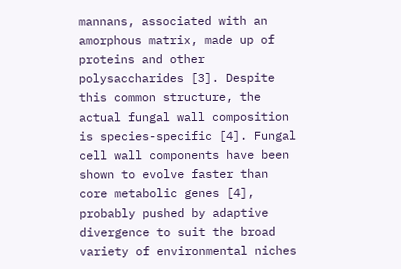mannans, associated with an amorphous matrix, made up of proteins and other polysaccharides [3]. Despite this common structure, the actual fungal wall composition is species-specific [4]. Fungal cell wall components have been shown to evolve faster than core metabolic genes [4], probably pushed by adaptive divergence to suit the broad variety of environmental niches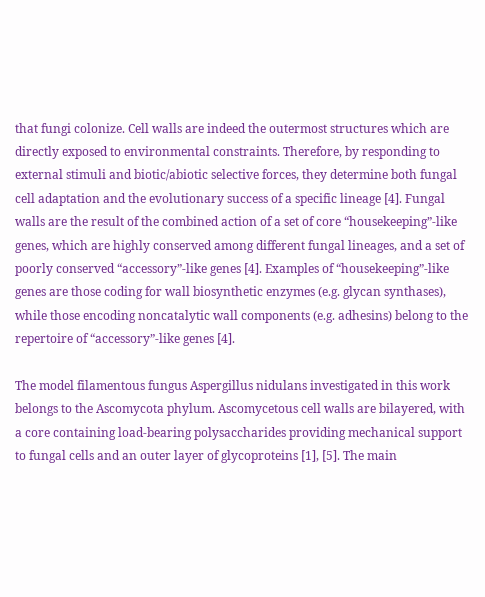that fungi colonize. Cell walls are indeed the outermost structures which are directly exposed to environmental constraints. Therefore, by responding to external stimuli and biotic/abiotic selective forces, they determine both fungal cell adaptation and the evolutionary success of a specific lineage [4]. Fungal walls are the result of the combined action of a set of core “housekeeping”-like genes, which are highly conserved among different fungal lineages, and a set of poorly conserved “accessory”-like genes [4]. Examples of “housekeeping”-like genes are those coding for wall biosynthetic enzymes (e.g. glycan synthases), while those encoding noncatalytic wall components (e.g. adhesins) belong to the repertoire of “accessory”-like genes [4].

The model filamentous fungus Aspergillus nidulans investigated in this work belongs to the Ascomycota phylum. Ascomycetous cell walls are bilayered, with a core containing load-bearing polysaccharides providing mechanical support to fungal cells and an outer layer of glycoproteins [1], [5]. The main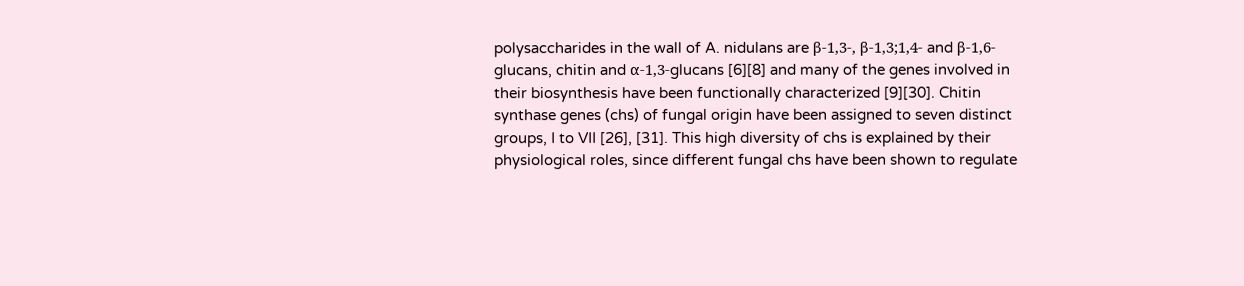polysaccharides in the wall of A. nidulans are β-1,3-, β-1,3;1,4- and β-1,6-glucans, chitin and α-1,3-glucans [6][8] and many of the genes involved in their biosynthesis have been functionally characterized [9][30]. Chitin synthase genes (chs) of fungal origin have been assigned to seven distinct groups, I to VII [26], [31]. This high diversity of chs is explained by their physiological roles, since different fungal chs have been shown to regulate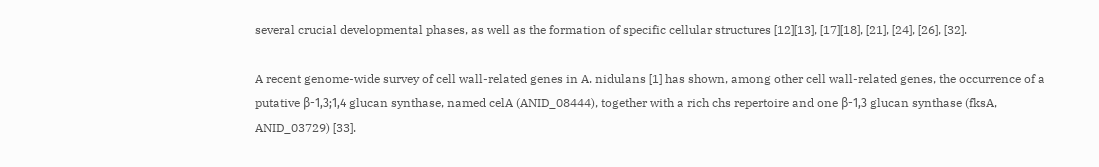several crucial developmental phases, as well as the formation of specific cellular structures [12][13], [17][18], [21], [24], [26], [32].

A recent genome-wide survey of cell wall-related genes in A. nidulans [1] has shown, among other cell wall-related genes, the occurrence of a putative β-1,3;1,4 glucan synthase, named celA (ANID_08444), together with a rich chs repertoire and one β-1,3 glucan synthase (fksA, ANID_03729) [33].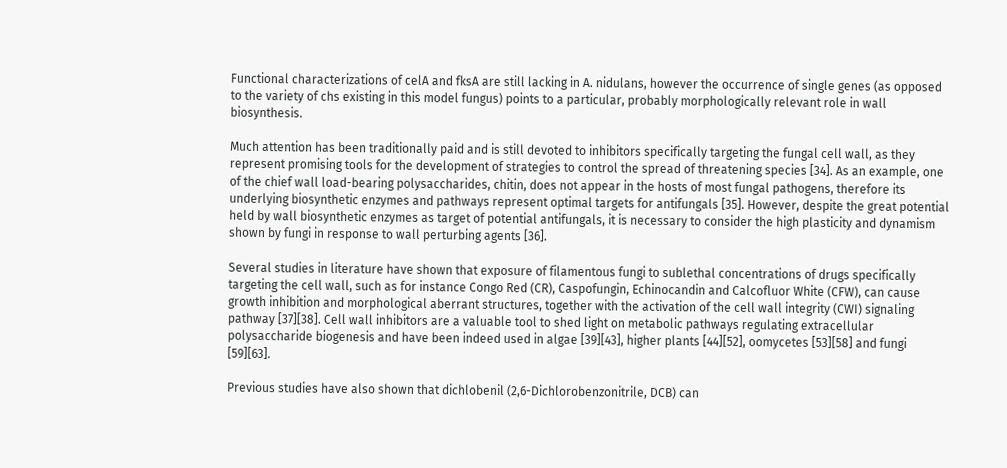Functional characterizations of celA and fksA are still lacking in A. nidulans, however the occurrence of single genes (as opposed to the variety of chs existing in this model fungus) points to a particular, probably morphologically relevant role in wall biosynthesis.

Much attention has been traditionally paid and is still devoted to inhibitors specifically targeting the fungal cell wall, as they represent promising tools for the development of strategies to control the spread of threatening species [34]. As an example, one of the chief wall load-bearing polysaccharides, chitin, does not appear in the hosts of most fungal pathogens, therefore its underlying biosynthetic enzymes and pathways represent optimal targets for antifungals [35]. However, despite the great potential held by wall biosynthetic enzymes as target of potential antifungals, it is necessary to consider the high plasticity and dynamism shown by fungi in response to wall perturbing agents [36].

Several studies in literature have shown that exposure of filamentous fungi to sublethal concentrations of drugs specifically targeting the cell wall, such as for instance Congo Red (CR), Caspofungin, Echinocandin and Calcofluor White (CFW), can cause growth inhibition and morphological aberrant structures, together with the activation of the cell wall integrity (CWI) signaling pathway [37][38]. Cell wall inhibitors are a valuable tool to shed light on metabolic pathways regulating extracellular polysaccharide biogenesis and have been indeed used in algae [39][43], higher plants [44][52], oomycetes [53][58] and fungi [59][63].

Previous studies have also shown that dichlobenil (2,6-Dichlorobenzonitrile, DCB) can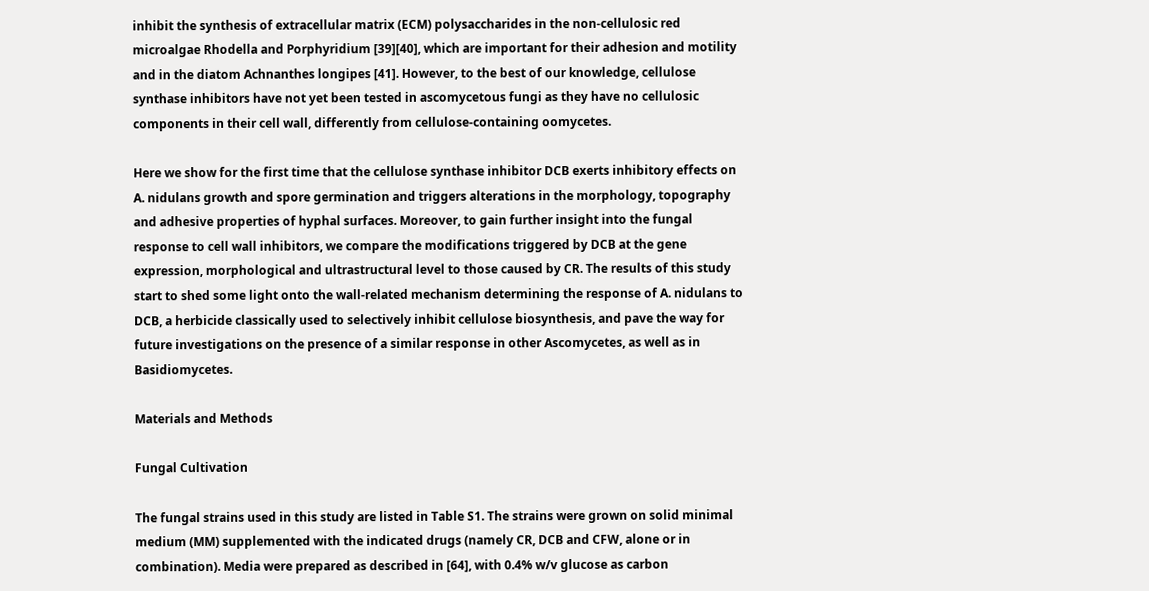inhibit the synthesis of extracellular matrix (ECM) polysaccharides in the non-cellulosic red microalgae Rhodella and Porphyridium [39][40], which are important for their adhesion and motility and in the diatom Achnanthes longipes [41]. However, to the best of our knowledge, cellulose synthase inhibitors have not yet been tested in ascomycetous fungi as they have no cellulosic components in their cell wall, differently from cellulose-containing oomycetes.

Here we show for the first time that the cellulose synthase inhibitor DCB exerts inhibitory effects on A. nidulans growth and spore germination and triggers alterations in the morphology, topography and adhesive properties of hyphal surfaces. Moreover, to gain further insight into the fungal response to cell wall inhibitors, we compare the modifications triggered by DCB at the gene expression, morphological and ultrastructural level to those caused by CR. The results of this study start to shed some light onto the wall-related mechanism determining the response of A. nidulans to DCB, a herbicide classically used to selectively inhibit cellulose biosynthesis, and pave the way for future investigations on the presence of a similar response in other Ascomycetes, as well as in Basidiomycetes.

Materials and Methods

Fungal Cultivation

The fungal strains used in this study are listed in Table S1. The strains were grown on solid minimal medium (MM) supplemented with the indicated drugs (namely CR, DCB and CFW, alone or in combination). Media were prepared as described in [64], with 0.4% w/v glucose as carbon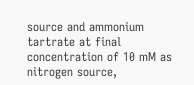source and ammonium tartrate at final concentration of 10 mM as nitrogen source,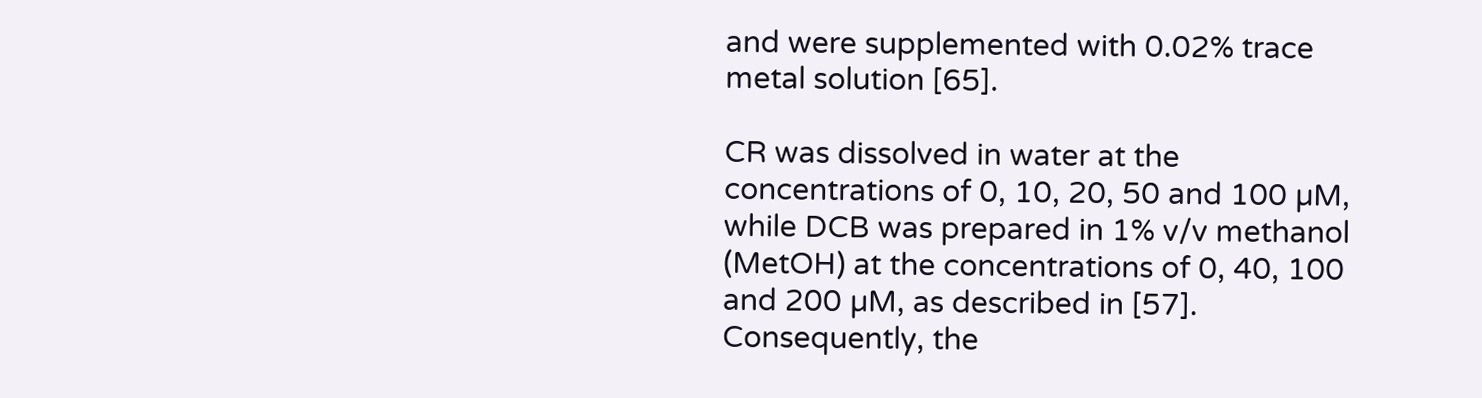and were supplemented with 0.02% trace metal solution [65].

CR was dissolved in water at the concentrations of 0, 10, 20, 50 and 100 µM, while DCB was prepared in 1% v/v methanol (MetOH) at the concentrations of 0, 40, 100 and 200 µM, as described in [57]. Consequently, the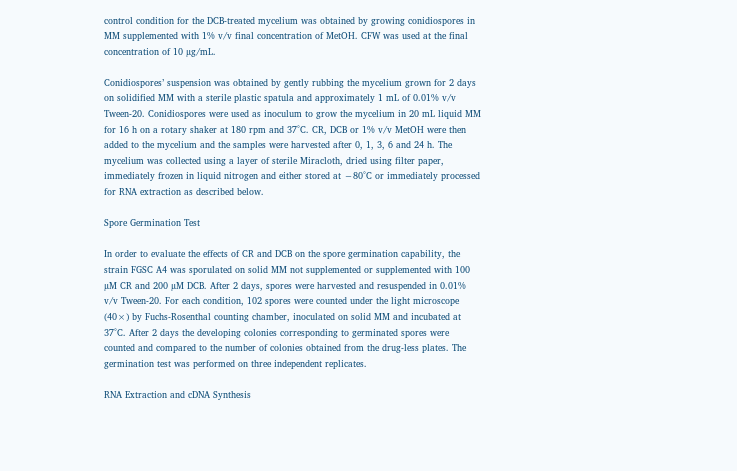control condition for the DCB-treated mycelium was obtained by growing conidiospores in MM supplemented with 1% v/v final concentration of MetOH. CFW was used at the final concentration of 10 µg/mL.

Conidiospores’ suspension was obtained by gently rubbing the mycelium grown for 2 days on solidified MM with a sterile plastic spatula and approximately 1 mL of 0.01% v/v Tween-20. Conidiospores were used as inoculum to grow the mycelium in 20 mL liquid MM for 16 h on a rotary shaker at 180 rpm and 37°C. CR, DCB or 1% v/v MetOH were then added to the mycelium and the samples were harvested after 0, 1, 3, 6 and 24 h. The mycelium was collected using a layer of sterile Miracloth, dried using filter paper, immediately frozen in liquid nitrogen and either stored at −80°C or immediately processed for RNA extraction as described below.

Spore Germination Test

In order to evaluate the effects of CR and DCB on the spore germination capability, the strain FGSC A4 was sporulated on solid MM not supplemented or supplemented with 100 µM CR and 200 µM DCB. After 2 days, spores were harvested and resuspended in 0.01% v/v Tween-20. For each condition, 102 spores were counted under the light microscope (40×) by Fuchs-Rosenthal counting chamber, inoculated on solid MM and incubated at 37°C. After 2 days the developing colonies corresponding to germinated spores were counted and compared to the number of colonies obtained from the drug-less plates. The germination test was performed on three independent replicates.

RNA Extraction and cDNA Synthesis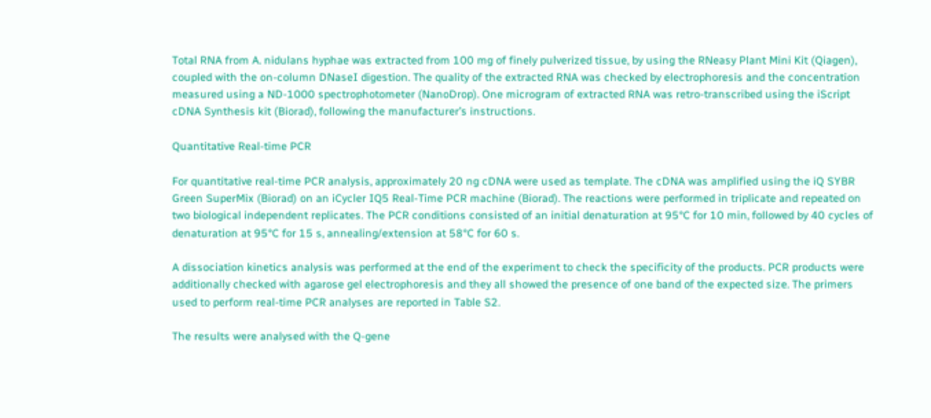Total RNA from A. nidulans hyphae was extracted from 100 mg of finely pulverized tissue, by using the RNeasy Plant Mini Kit (Qiagen), coupled with the on-column DNaseI digestion. The quality of the extracted RNA was checked by electrophoresis and the concentration measured using a ND-1000 spectrophotometer (NanoDrop). One microgram of extracted RNA was retro-transcribed using the iScript cDNA Synthesis kit (Biorad), following the manufacturer’s instructions.

Quantitative Real-time PCR

For quantitative real-time PCR analysis, approximately 20 ng cDNA were used as template. The cDNA was amplified using the iQ SYBR Green SuperMix (Biorad) on an iCycler IQ5 Real-Time PCR machine (Biorad). The reactions were performed in triplicate and repeated on two biological independent replicates. The PCR conditions consisted of an initial denaturation at 95°C for 10 min, followed by 40 cycles of denaturation at 95°C for 15 s, annealing/extension at 58°C for 60 s.

A dissociation kinetics analysis was performed at the end of the experiment to check the specificity of the products. PCR products were additionally checked with agarose gel electrophoresis and they all showed the presence of one band of the expected size. The primers used to perform real-time PCR analyses are reported in Table S2.

The results were analysed with the Q-gene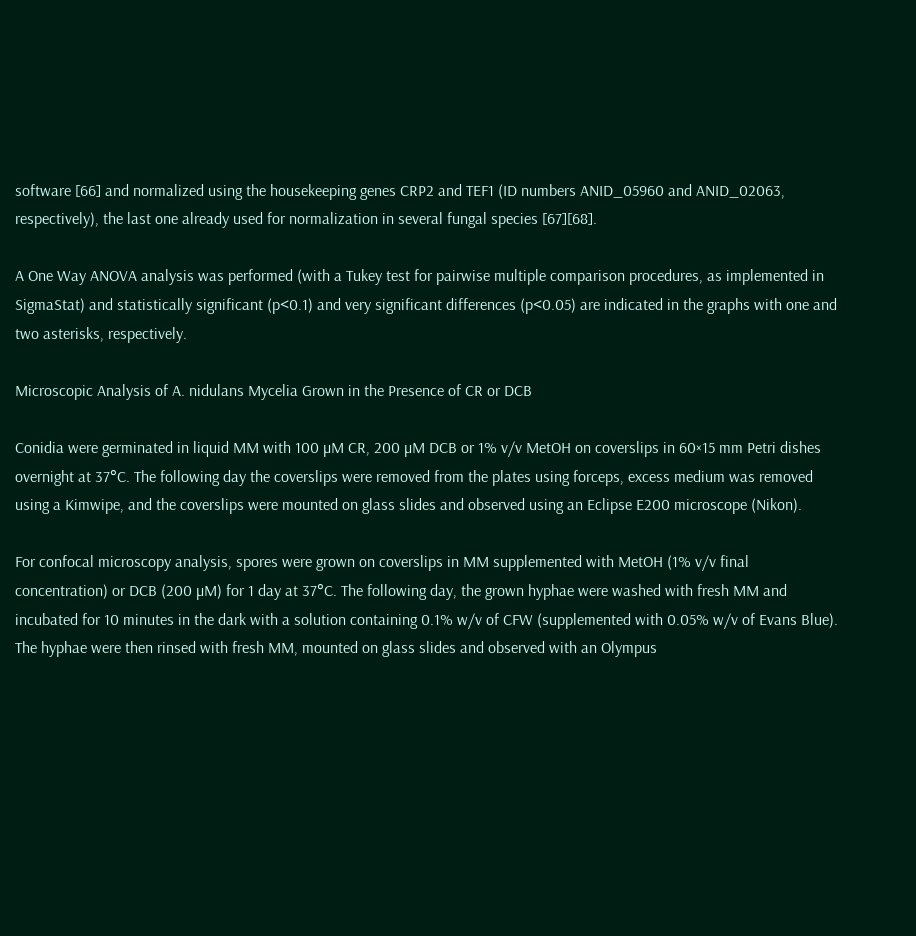software [66] and normalized using the housekeeping genes CRP2 and TEF1 (ID numbers ANID_05960 and ANID_02063, respectively), the last one already used for normalization in several fungal species [67][68].

A One Way ANOVA analysis was performed (with a Tukey test for pairwise multiple comparison procedures, as implemented in SigmaStat) and statistically significant (p<0.1) and very significant differences (p<0.05) are indicated in the graphs with one and two asterisks, respectively.

Microscopic Analysis of A. nidulans Mycelia Grown in the Presence of CR or DCB

Conidia were germinated in liquid MM with 100 µM CR, 200 µM DCB or 1% v/v MetOH on coverslips in 60×15 mm Petri dishes overnight at 37°C. The following day the coverslips were removed from the plates using forceps, excess medium was removed using a Kimwipe, and the coverslips were mounted on glass slides and observed using an Eclipse E200 microscope (Nikon).

For confocal microscopy analysis, spores were grown on coverslips in MM supplemented with MetOH (1% v/v final concentration) or DCB (200 µM) for 1 day at 37°C. The following day, the grown hyphae were washed with fresh MM and incubated for 10 minutes in the dark with a solution containing 0.1% w/v of CFW (supplemented with 0.05% w/v of Evans Blue). The hyphae were then rinsed with fresh MM, mounted on glass slides and observed with an Olympus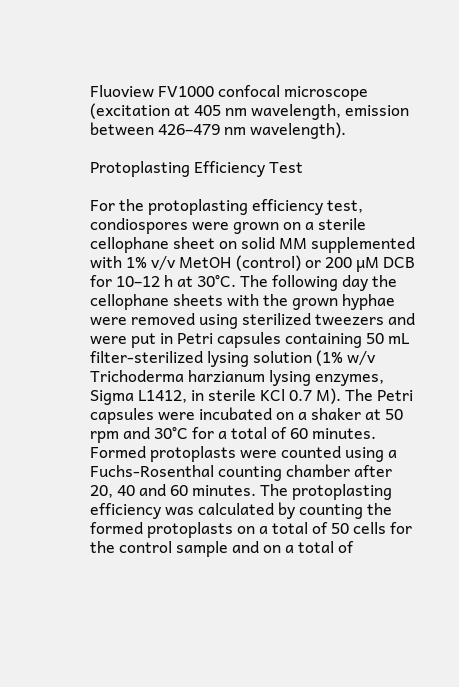Fluoview FV1000 confocal microscope (excitation at 405 nm wavelength, emission between 426–479 nm wavelength).

Protoplasting Efficiency Test

For the protoplasting efficiency test, condiospores were grown on a sterile cellophane sheet on solid MM supplemented with 1% v/v MetOH (control) or 200 µM DCB for 10–12 h at 30°C. The following day the cellophane sheets with the grown hyphae were removed using sterilized tweezers and were put in Petri capsules containing 50 mL filter-sterilized lysing solution (1% w/v Trichoderma harzianum lysing enzymes, Sigma L1412, in sterile KCl 0.7 M). The Petri capsules were incubated on a shaker at 50 rpm and 30°C for a total of 60 minutes. Formed protoplasts were counted using a Fuchs-Rosenthal counting chamber after 20, 40 and 60 minutes. The protoplasting efficiency was calculated by counting the formed protoplasts on a total of 50 cells for the control sample and on a total of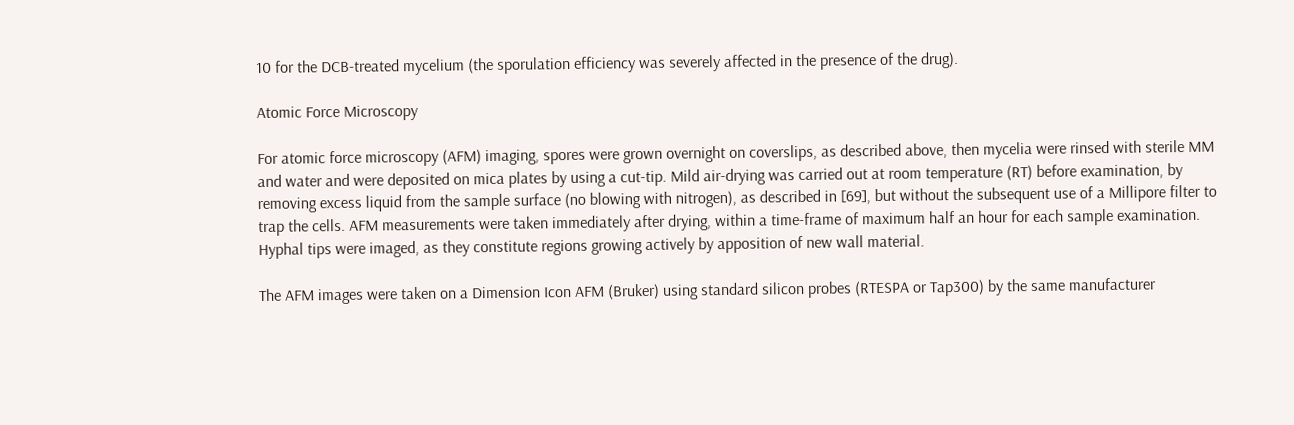10 for the DCB-treated mycelium (the sporulation efficiency was severely affected in the presence of the drug).

Atomic Force Microscopy

For atomic force microscopy (AFM) imaging, spores were grown overnight on coverslips, as described above, then mycelia were rinsed with sterile MM and water and were deposited on mica plates by using a cut-tip. Mild air-drying was carried out at room temperature (RT) before examination, by removing excess liquid from the sample surface (no blowing with nitrogen), as described in [69], but without the subsequent use of a Millipore filter to trap the cells. AFM measurements were taken immediately after drying, within a time-frame of maximum half an hour for each sample examination. Hyphal tips were imaged, as they constitute regions growing actively by apposition of new wall material.

The AFM images were taken on a Dimension Icon AFM (Bruker) using standard silicon probes (RTESPA or Tap300) by the same manufacturer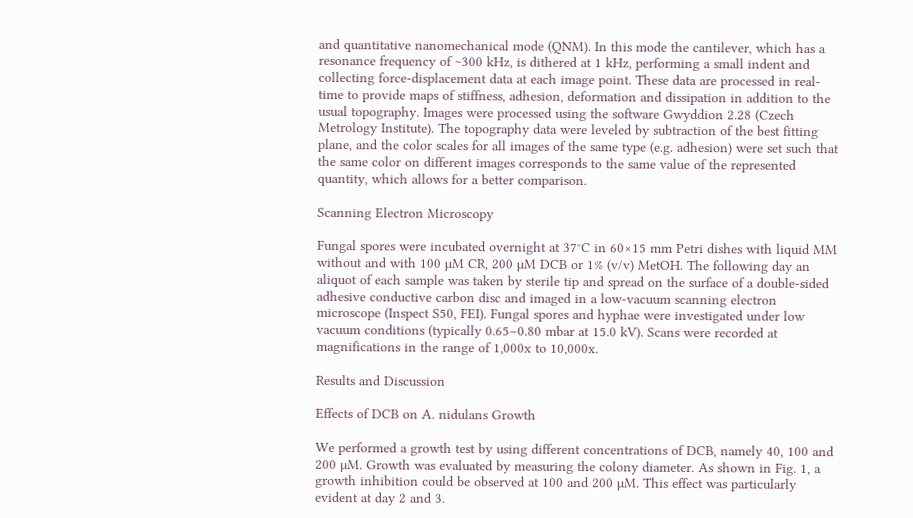and quantitative nanomechanical mode (QNM). In this mode the cantilever, which has a resonance frequency of ∼300 kHz, is dithered at 1 kHz, performing a small indent and collecting force-displacement data at each image point. These data are processed in real-time to provide maps of stiffness, adhesion, deformation and dissipation in addition to the usual topography. Images were processed using the software Gwyddion 2.28 (Czech Metrology Institute). The topography data were leveled by subtraction of the best fitting plane, and the color scales for all images of the same type (e.g. adhesion) were set such that the same color on different images corresponds to the same value of the represented quantity, which allows for a better comparison.

Scanning Electron Microscopy

Fungal spores were incubated overnight at 37°C in 60×15 mm Petri dishes with liquid MM without and with 100 µM CR, 200 µM DCB or 1% (v/v) MetOH. The following day an aliquot of each sample was taken by sterile tip and spread on the surface of a double-sided adhesive conductive carbon disc and imaged in a low-vacuum scanning electron microscope (Inspect S50, FEI). Fungal spores and hyphae were investigated under low vacuum conditions (typically 0.65–0.80 mbar at 15.0 kV). Scans were recorded at magnifications in the range of 1,000x to 10,000x.

Results and Discussion

Effects of DCB on A. nidulans Growth

We performed a growth test by using different concentrations of DCB, namely 40, 100 and 200 µM. Growth was evaluated by measuring the colony diameter. As shown in Fig. 1, a growth inhibition could be observed at 100 and 200 µM. This effect was particularly evident at day 2 and 3.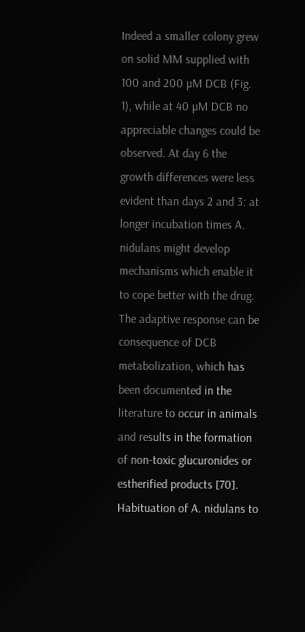Indeed a smaller colony grew on solid MM supplied with 100 and 200 µM DCB (Fig. 1), while at 40 µM DCB no appreciable changes could be observed. At day 6 the growth differences were less evident than days 2 and 3: at longer incubation times A. nidulans might develop mechanisms which enable it to cope better with the drug. The adaptive response can be consequence of DCB metabolization, which has been documented in the literature to occur in animals and results in the formation of non-toxic glucuronides or estherified products [70]. Habituation of A. nidulans to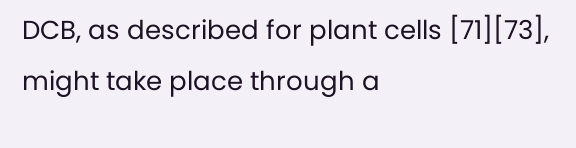DCB, as described for plant cells [71][73], might take place through a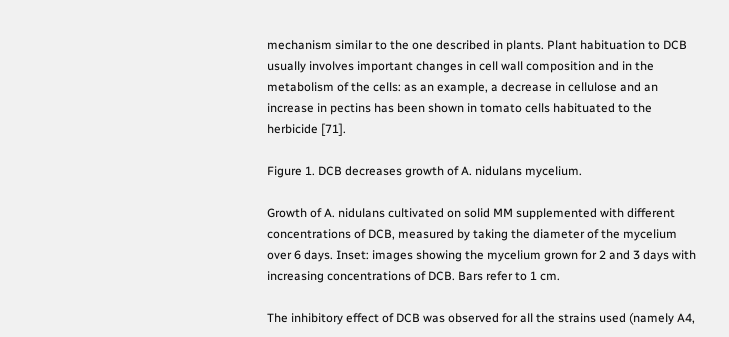mechanism similar to the one described in plants. Plant habituation to DCB usually involves important changes in cell wall composition and in the metabolism of the cells: as an example, a decrease in cellulose and an increase in pectins has been shown in tomato cells habituated to the herbicide [71].

Figure 1. DCB decreases growth of A. nidulans mycelium.

Growth of A. nidulans cultivated on solid MM supplemented with different concentrations of DCB, measured by taking the diameter of the mycelium over 6 days. Inset: images showing the mycelium grown for 2 and 3 days with increasing concentrations of DCB. Bars refer to 1 cm.

The inhibitory effect of DCB was observed for all the strains used (namely A4,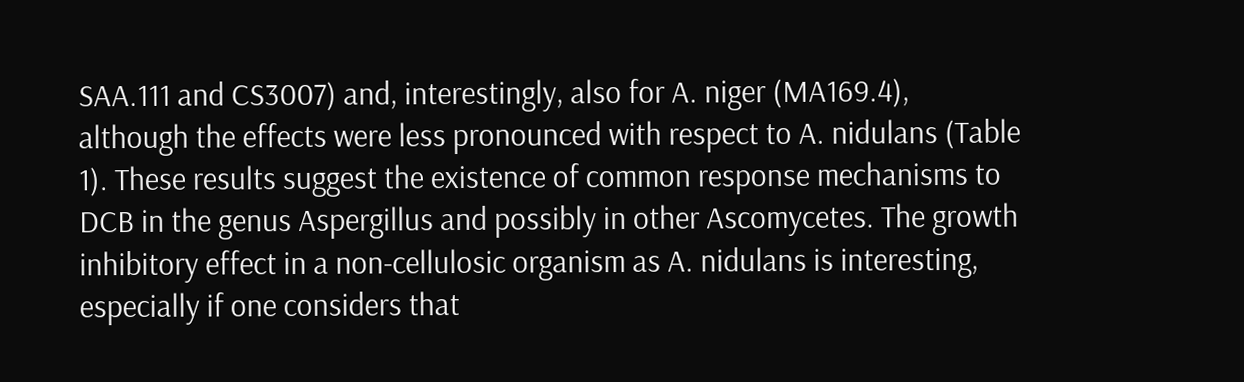SAA.111 and CS3007) and, interestingly, also for A. niger (MA169.4), although the effects were less pronounced with respect to A. nidulans (Table 1). These results suggest the existence of common response mechanisms to DCB in the genus Aspergillus and possibly in other Ascomycetes. The growth inhibitory effect in a non-cellulosic organism as A. nidulans is interesting, especially if one considers that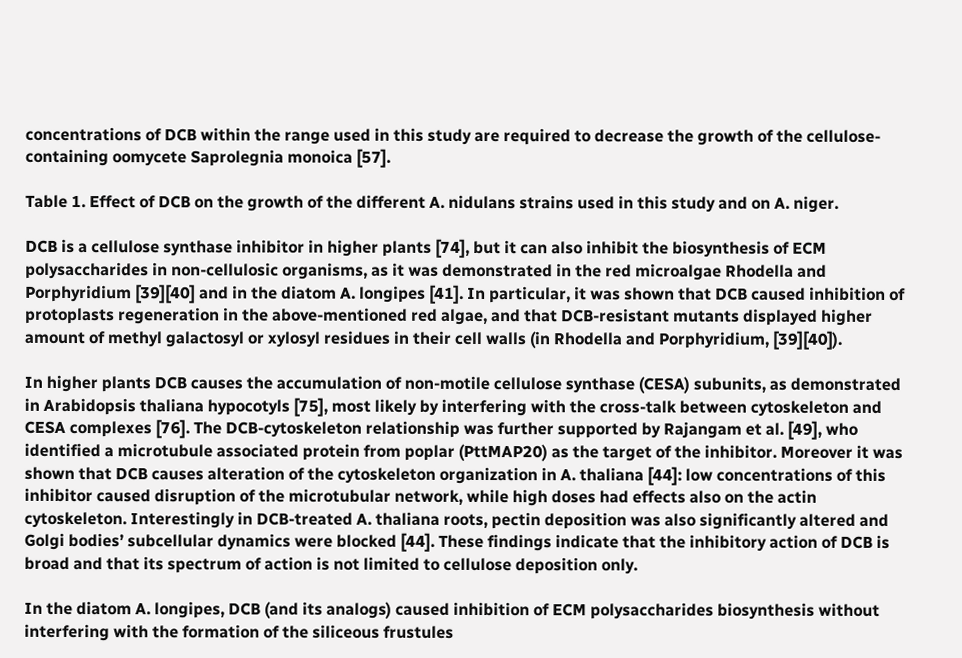concentrations of DCB within the range used in this study are required to decrease the growth of the cellulose-containing oomycete Saprolegnia monoica [57].

Table 1. Effect of DCB on the growth of the different A. nidulans strains used in this study and on A. niger.

DCB is a cellulose synthase inhibitor in higher plants [74], but it can also inhibit the biosynthesis of ECM polysaccharides in non-cellulosic organisms, as it was demonstrated in the red microalgae Rhodella and Porphyridium [39][40] and in the diatom A. longipes [41]. In particular, it was shown that DCB caused inhibition of protoplasts regeneration in the above-mentioned red algae, and that DCB-resistant mutants displayed higher amount of methyl galactosyl or xylosyl residues in their cell walls (in Rhodella and Porphyridium, [39][40]).

In higher plants DCB causes the accumulation of non-motile cellulose synthase (CESA) subunits, as demonstrated in Arabidopsis thaliana hypocotyls [75], most likely by interfering with the cross-talk between cytoskeleton and CESA complexes [76]. The DCB-cytoskeleton relationship was further supported by Rajangam et al. [49], who identified a microtubule associated protein from poplar (PttMAP20) as the target of the inhibitor. Moreover it was shown that DCB causes alteration of the cytoskeleton organization in A. thaliana [44]: low concentrations of this inhibitor caused disruption of the microtubular network, while high doses had effects also on the actin cytoskeleton. Interestingly in DCB-treated A. thaliana roots, pectin deposition was also significantly altered and Golgi bodies’ subcellular dynamics were blocked [44]. These findings indicate that the inhibitory action of DCB is broad and that its spectrum of action is not limited to cellulose deposition only.

In the diatom A. longipes, DCB (and its analogs) caused inhibition of ECM polysaccharides biosynthesis without interfering with the formation of the siliceous frustules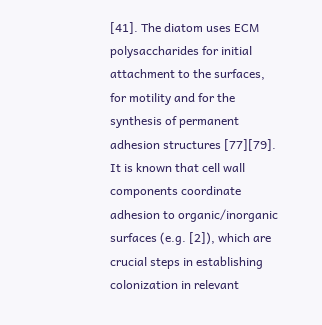[41]. The diatom uses ECM polysaccharides for initial attachment to the surfaces, for motility and for the synthesis of permanent adhesion structures [77][79]. It is known that cell wall components coordinate adhesion to organic/inorganic surfaces (e.g. [2]), which are crucial steps in establishing colonization in relevant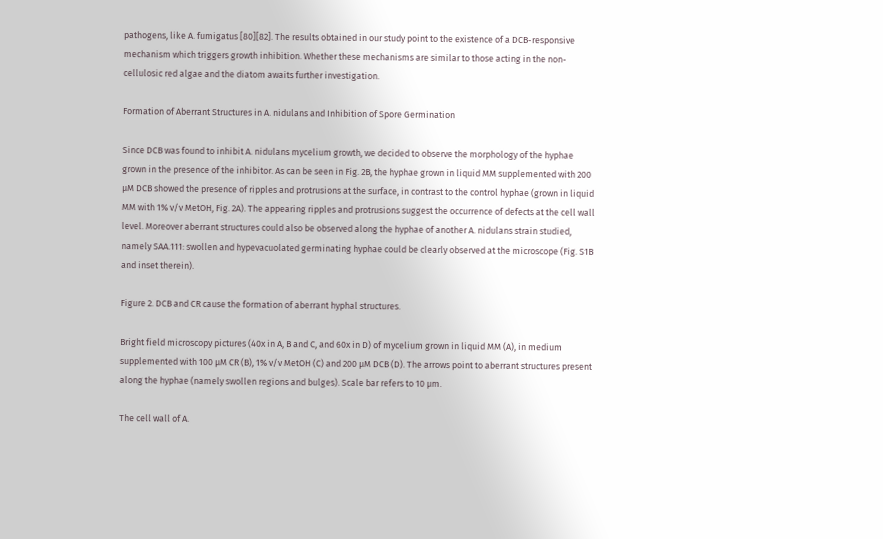pathogens, like A. fumigatus [80][82]. The results obtained in our study point to the existence of a DCB-responsive mechanism which triggers growth inhibition. Whether these mechanisms are similar to those acting in the non-cellulosic red algae and the diatom awaits further investigation.

Formation of Aberrant Structures in A. nidulans and Inhibition of Spore Germination

Since DCB was found to inhibit A. nidulans mycelium growth, we decided to observe the morphology of the hyphae grown in the presence of the inhibitor. As can be seen in Fig. 2B, the hyphae grown in liquid MM supplemented with 200 µM DCB showed the presence of ripples and protrusions at the surface, in contrast to the control hyphae (grown in liquid MM with 1% v/v MetOH, Fig. 2A). The appearing ripples and protrusions suggest the occurrence of defects at the cell wall level. Moreover aberrant structures could also be observed along the hyphae of another A. nidulans strain studied, namely SAA.111: swollen and hypevacuolated germinating hyphae could be clearly observed at the microscope (Fig. S1B and inset therein).

Figure 2. DCB and CR cause the formation of aberrant hyphal structures.

Bright field microscopy pictures (40x in A, B and C, and 60x in D) of mycelium grown in liquid MM (A), in medium supplemented with 100 µM CR (B), 1% v/v MetOH (C) and 200 µM DCB (D). The arrows point to aberrant structures present along the hyphae (namely swollen regions and bulges). Scale bar refers to 10 µm.

The cell wall of A.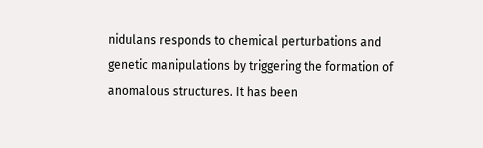nidulans responds to chemical perturbations and genetic manipulations by triggering the formation of anomalous structures. It has been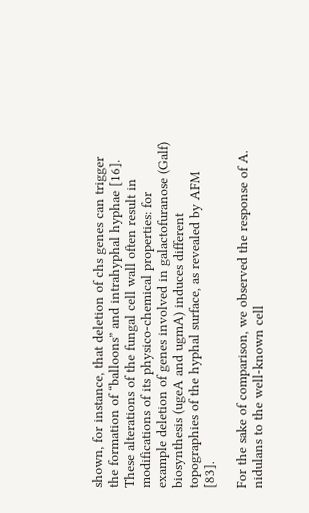shown, for instance, that deletion of chs genes can trigger the formation of “balloons” and intrahyphal hyphae [16]. These alterations of the fungal cell wall often result in modifications of its physico-chemical properties: for example deletion of genes involved in galactofuranose (Galf) biosynthesis (ugeA and ugmA) induces different topographies of the hyphal surface, as revealed by AFM [83].

For the sake of comparison, we observed the response of A. nidulans to the well-known cell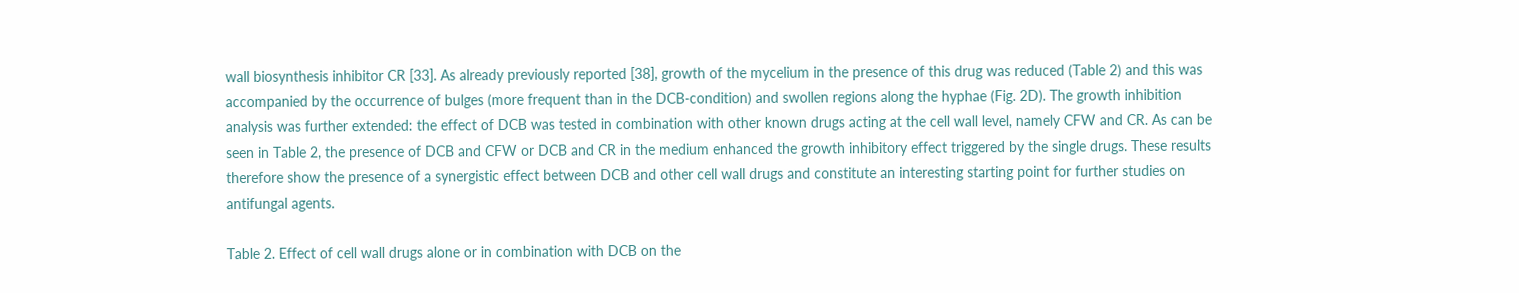wall biosynthesis inhibitor CR [33]. As already previously reported [38], growth of the mycelium in the presence of this drug was reduced (Table 2) and this was accompanied by the occurrence of bulges (more frequent than in the DCB-condition) and swollen regions along the hyphae (Fig. 2D). The growth inhibition analysis was further extended: the effect of DCB was tested in combination with other known drugs acting at the cell wall level, namely CFW and CR. As can be seen in Table 2, the presence of DCB and CFW or DCB and CR in the medium enhanced the growth inhibitory effect triggered by the single drugs. These results therefore show the presence of a synergistic effect between DCB and other cell wall drugs and constitute an interesting starting point for further studies on antifungal agents.

Table 2. Effect of cell wall drugs alone or in combination with DCB on the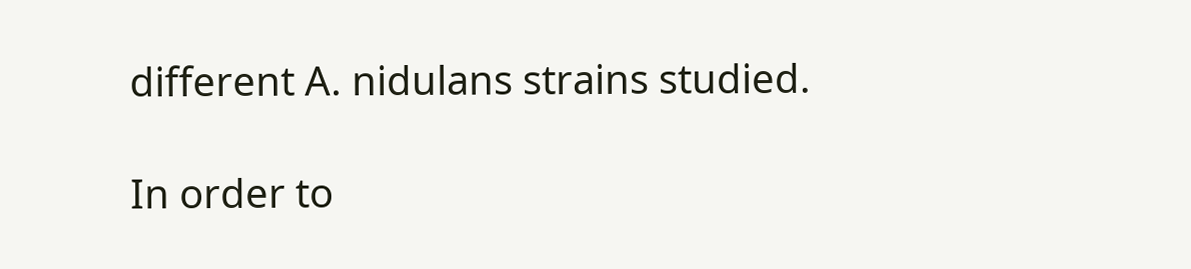different A. nidulans strains studied.

In order to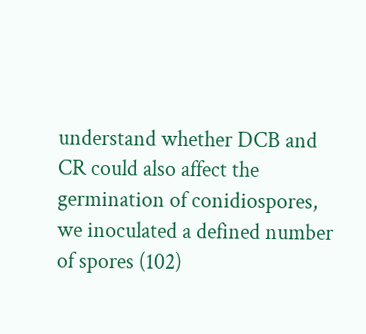understand whether DCB and CR could also affect the germination of conidiospores, we inoculated a defined number of spores (102)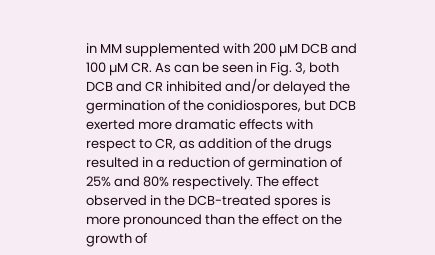in MM supplemented with 200 µM DCB and 100 µM CR. As can be seen in Fig. 3, both DCB and CR inhibited and/or delayed the germination of the conidiospores, but DCB exerted more dramatic effects with respect to CR, as addition of the drugs resulted in a reduction of germination of 25% and 80% respectively. The effect observed in the DCB-treated spores is more pronounced than the effect on the growth of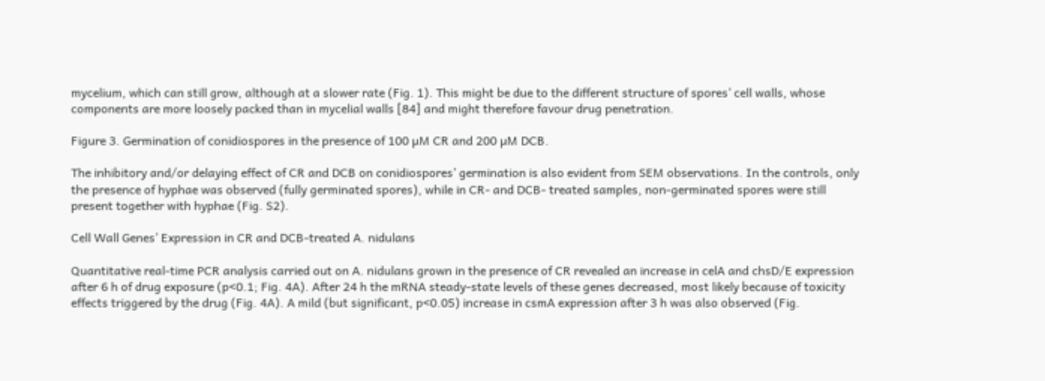mycelium, which can still grow, although at a slower rate (Fig. 1). This might be due to the different structure of spores’ cell walls, whose components are more loosely packed than in mycelial walls [84] and might therefore favour drug penetration.

Figure 3. Germination of conidiospores in the presence of 100 µM CR and 200 µM DCB.

The inhibitory and/or delaying effect of CR and DCB on conidiospores’ germination is also evident from SEM observations. In the controls, only the presence of hyphae was observed (fully germinated spores), while in CR- and DCB- treated samples, non-germinated spores were still present together with hyphae (Fig. S2).

Cell Wall Genes’ Expression in CR and DCB-treated A. nidulans

Quantitative real-time PCR analysis carried out on A. nidulans grown in the presence of CR revealed an increase in celA and chsD/E expression after 6 h of drug exposure (p<0.1; Fig. 4A). After 24 h the mRNA steady-state levels of these genes decreased, most likely because of toxicity effects triggered by the drug (Fig. 4A). A mild (but significant, p<0.05) increase in csmA expression after 3 h was also observed (Fig.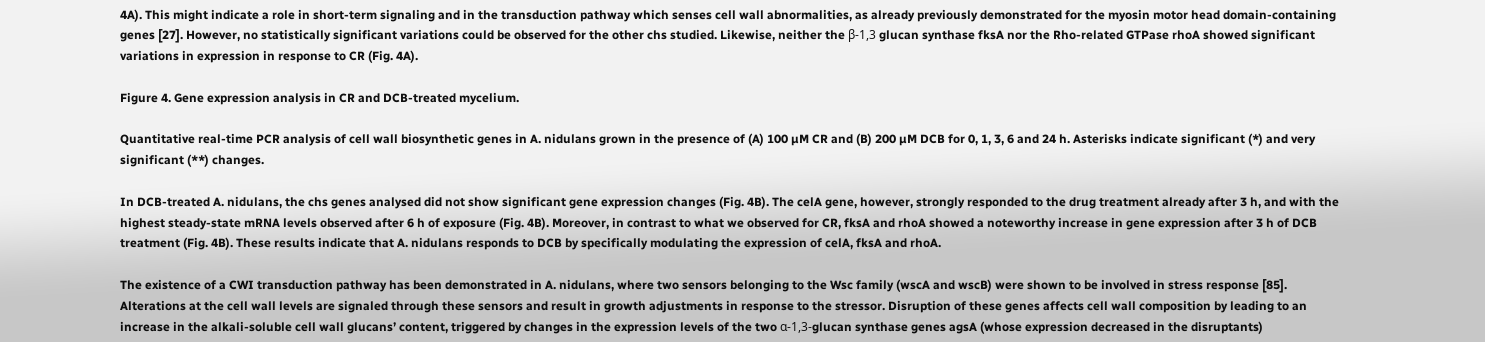4A). This might indicate a role in short-term signaling and in the transduction pathway which senses cell wall abnormalities, as already previously demonstrated for the myosin motor head domain-containing genes [27]. However, no statistically significant variations could be observed for the other chs studied. Likewise, neither the β-1,3 glucan synthase fksA nor the Rho-related GTPase rhoA showed significant variations in expression in response to CR (Fig. 4A).

Figure 4. Gene expression analysis in CR and DCB-treated mycelium.

Quantitative real-time PCR analysis of cell wall biosynthetic genes in A. nidulans grown in the presence of (A) 100 µM CR and (B) 200 µM DCB for 0, 1, 3, 6 and 24 h. Asterisks indicate significant (*) and very significant (**) changes.

In DCB-treated A. nidulans, the chs genes analysed did not show significant gene expression changes (Fig. 4B). The celA gene, however, strongly responded to the drug treatment already after 3 h, and with the highest steady-state mRNA levels observed after 6 h of exposure (Fig. 4B). Moreover, in contrast to what we observed for CR, fksA and rhoA showed a noteworthy increase in gene expression after 3 h of DCB treatment (Fig. 4B). These results indicate that A. nidulans responds to DCB by specifically modulating the expression of celA, fksA and rhoA.

The existence of a CWI transduction pathway has been demonstrated in A. nidulans, where two sensors belonging to the Wsc family (wscA and wscB) were shown to be involved in stress response [85]. Alterations at the cell wall levels are signaled through these sensors and result in growth adjustments in response to the stressor. Disruption of these genes affects cell wall composition by leading to an increase in the alkali-soluble cell wall glucans’ content, triggered by changes in the expression levels of the two α-1,3-glucan synthase genes agsA (whose expression decreased in the disruptants)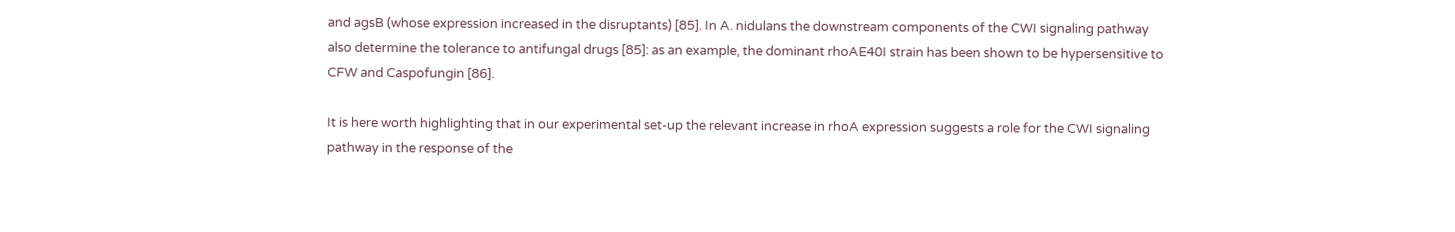and agsB (whose expression increased in the disruptants) [85]. In A. nidulans the downstream components of the CWI signaling pathway also determine the tolerance to antifungal drugs [85]: as an example, the dominant rhoAE40I strain has been shown to be hypersensitive to CFW and Caspofungin [86].

It is here worth highlighting that in our experimental set-up the relevant increase in rhoA expression suggests a role for the CWI signaling pathway in the response of the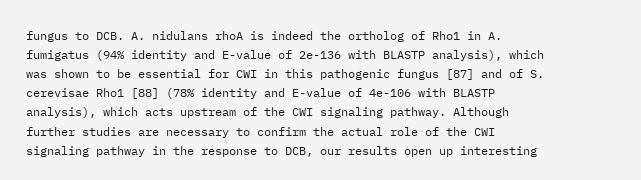fungus to DCB. A. nidulans rhoA is indeed the ortholog of Rho1 in A. fumigatus (94% identity and E-value of 2e-136 with BLASTP analysis), which was shown to be essential for CWI in this pathogenic fungus [87] and of S. cerevisae Rho1 [88] (78% identity and E-value of 4e-106 with BLASTP analysis), which acts upstream of the CWI signaling pathway. Although further studies are necessary to confirm the actual role of the CWI signaling pathway in the response to DCB, our results open up interesting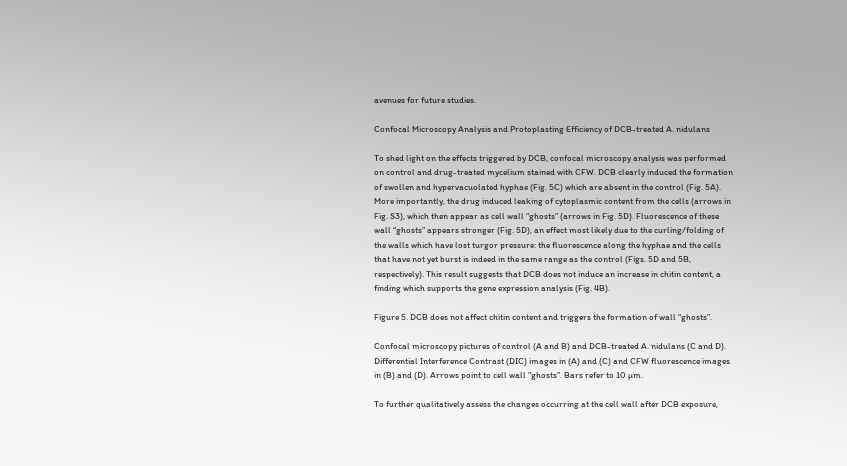avenues for future studies.

Confocal Microscopy Analysis and Protoplasting Efficiency of DCB-treated A. nidulans

To shed light on the effects triggered by DCB, confocal microscopy analysis was performed on control and drug-treated mycelium stained with CFW. DCB clearly induced the formation of swollen and hypervacuolated hyphae (Fig. 5C) which are absent in the control (Fig. 5A). More importantly, the drug induced leaking of cytoplasmic content from the cells (arrows in Fig. S3), which then appear as cell wall “ghosts” (arrows in Fig. 5D). Fluorescence of these wall “ghosts” appears stronger (Fig. 5D), an effect most likely due to the curling/folding of the walls which have lost turgor pressure: the fluorescence along the hyphae and the cells that have not yet burst is indeed in the same range as the control (Figs. 5D and 5B, respectively). This result suggests that DCB does not induce an increase in chitin content, a finding which supports the gene expression analysis (Fig. 4B).

Figure 5. DCB does not affect chitin content and triggers the formation of wall “ghosts”.

Confocal microscopy pictures of control (A and B) and DCB-treated A. nidulans (C and D). Differential Interference Contrast (DIC) images in (A) and (C) and CFW fluorescence images in (B) and (D). Arrows point to cell wall “ghosts”. Bars refer to 10 µm.

To further qualitatively assess the changes occurring at the cell wall after DCB exposure,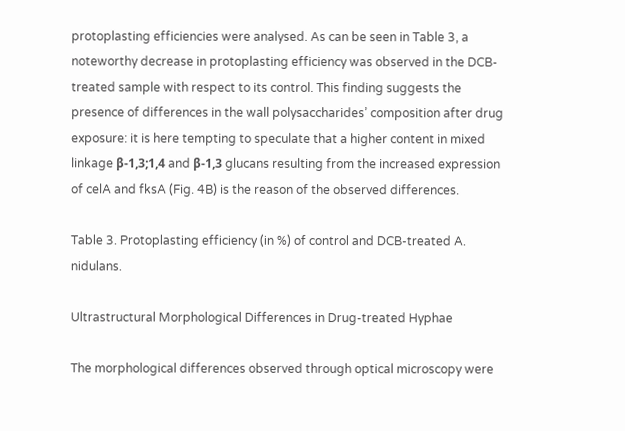protoplasting efficiencies were analysed. As can be seen in Table 3, a noteworthy decrease in protoplasting efficiency was observed in the DCB-treated sample with respect to its control. This finding suggests the presence of differences in the wall polysaccharides’ composition after drug exposure: it is here tempting to speculate that a higher content in mixed linkage β-1,3;1,4 and β-1,3 glucans resulting from the increased expression of celA and fksA (Fig. 4B) is the reason of the observed differences.

Table 3. Protoplasting efficiency (in %) of control and DCB-treated A. nidulans.

Ultrastructural Morphological Differences in Drug-treated Hyphae

The morphological differences observed through optical microscopy were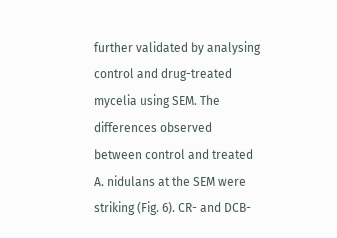further validated by analysing control and drug-treated mycelia using SEM. The differences observed between control and treated A. nidulans at the SEM were striking (Fig. 6). CR- and DCB-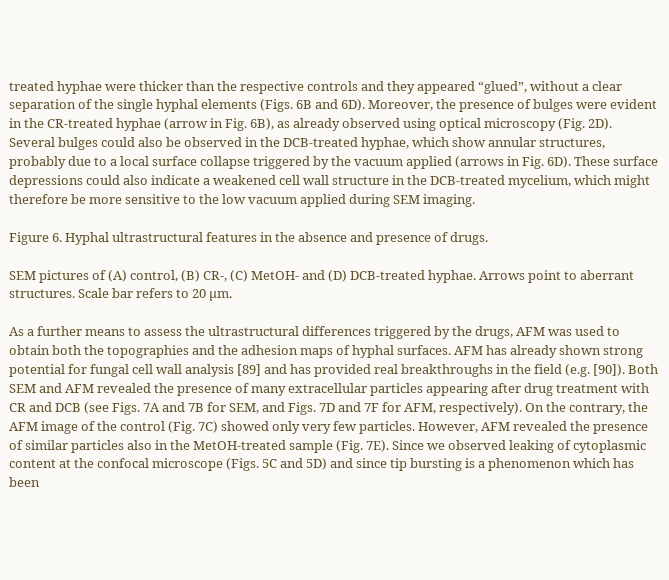treated hyphae were thicker than the respective controls and they appeared “glued”, without a clear separation of the single hyphal elements (Figs. 6B and 6D). Moreover, the presence of bulges were evident in the CR-treated hyphae (arrow in Fig. 6B), as already observed using optical microscopy (Fig. 2D). Several bulges could also be observed in the DCB-treated hyphae, which show annular structures, probably due to a local surface collapse triggered by the vacuum applied (arrows in Fig. 6D). These surface depressions could also indicate a weakened cell wall structure in the DCB-treated mycelium, which might therefore be more sensitive to the low vacuum applied during SEM imaging.

Figure 6. Hyphal ultrastructural features in the absence and presence of drugs.

SEM pictures of (A) control, (B) CR-, (C) MetOH- and (D) DCB-treated hyphae. Arrows point to aberrant structures. Scale bar refers to 20 µm.

As a further means to assess the ultrastructural differences triggered by the drugs, AFM was used to obtain both the topographies and the adhesion maps of hyphal surfaces. AFM has already shown strong potential for fungal cell wall analysis [89] and has provided real breakthroughs in the field (e.g. [90]). Both SEM and AFM revealed the presence of many extracellular particles appearing after drug treatment with CR and DCB (see Figs. 7A and 7B for SEM, and Figs. 7D and 7F for AFM, respectively). On the contrary, the AFM image of the control (Fig. 7C) showed only very few particles. However, AFM revealed the presence of similar particles also in the MetOH-treated sample (Fig. 7E). Since we observed leaking of cytoplasmic content at the confocal microscope (Figs. 5C and 5D) and since tip bursting is a phenomenon which has been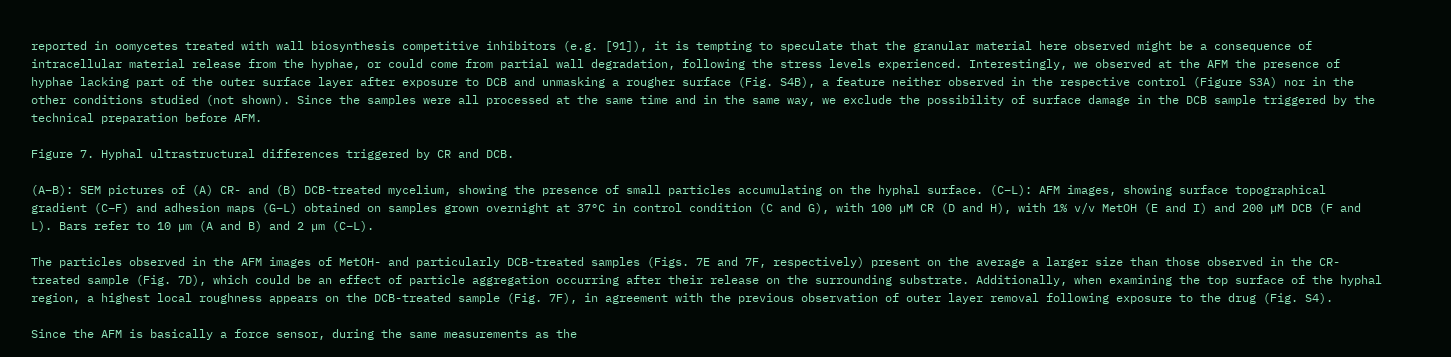reported in oomycetes treated with wall biosynthesis competitive inhibitors (e.g. [91]), it is tempting to speculate that the granular material here observed might be a consequence of intracellular material release from the hyphae, or could come from partial wall degradation, following the stress levels experienced. Interestingly, we observed at the AFM the presence of hyphae lacking part of the outer surface layer after exposure to DCB and unmasking a rougher surface (Fig. S4B), a feature neither observed in the respective control (Figure S3A) nor in the other conditions studied (not shown). Since the samples were all processed at the same time and in the same way, we exclude the possibility of surface damage in the DCB sample triggered by the technical preparation before AFM.

Figure 7. Hyphal ultrastructural differences triggered by CR and DCB.

(A–B): SEM pictures of (A) CR- and (B) DCB-treated mycelium, showing the presence of small particles accumulating on the hyphal surface. (C–L): AFM images, showing surface topographical gradient (C–F) and adhesion maps (G–L) obtained on samples grown overnight at 37°C in control condition (C and G), with 100 µM CR (D and H), with 1% v/v MetOH (E and I) and 200 µM DCB (F and L). Bars refer to 10 µm (A and B) and 2 µm (C–L).

The particles observed in the AFM images of MetOH- and particularly DCB-treated samples (Figs. 7E and 7F, respectively) present on the average a larger size than those observed in the CR-treated sample (Fig. 7D), which could be an effect of particle aggregation occurring after their release on the surrounding substrate. Additionally, when examining the top surface of the hyphal region, a highest local roughness appears on the DCB-treated sample (Fig. 7F), in agreement with the previous observation of outer layer removal following exposure to the drug (Fig. S4).

Since the AFM is basically a force sensor, during the same measurements as the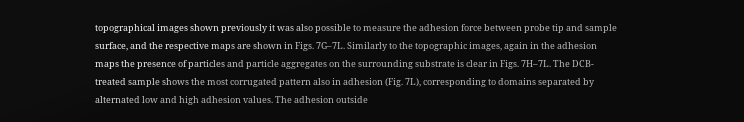topographical images shown previously it was also possible to measure the adhesion force between probe tip and sample surface, and the respective maps are shown in Figs. 7G–7L. Similarly to the topographic images, again in the adhesion maps the presence of particles and particle aggregates on the surrounding substrate is clear in Figs. 7H–7L. The DCB-treated sample shows the most corrugated pattern also in adhesion (Fig. 7L), corresponding to domains separated by alternated low and high adhesion values. The adhesion outside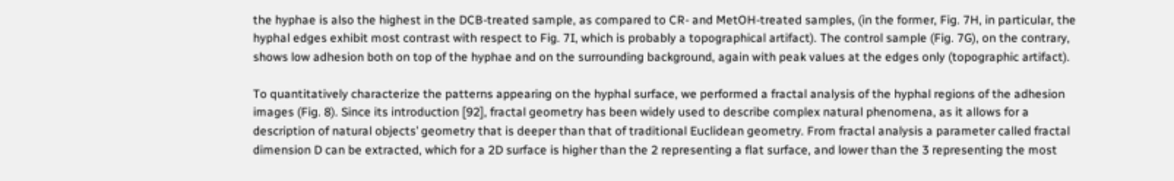the hyphae is also the highest in the DCB-treated sample, as compared to CR- and MetOH-treated samples, (in the former, Fig. 7H, in particular, the hyphal edges exhibit most contrast with respect to Fig. 7I, which is probably a topographical artifact). The control sample (Fig. 7G), on the contrary, shows low adhesion both on top of the hyphae and on the surrounding background, again with peak values at the edges only (topographic artifact).

To quantitatively characterize the patterns appearing on the hyphal surface, we performed a fractal analysis of the hyphal regions of the adhesion images (Fig. 8). Since its introduction [92], fractal geometry has been widely used to describe complex natural phenomena, as it allows for a description of natural objects’ geometry that is deeper than that of traditional Euclidean geometry. From fractal analysis a parameter called fractal dimension D can be extracted, which for a 2D surface is higher than the 2 representing a flat surface, and lower than the 3 representing the most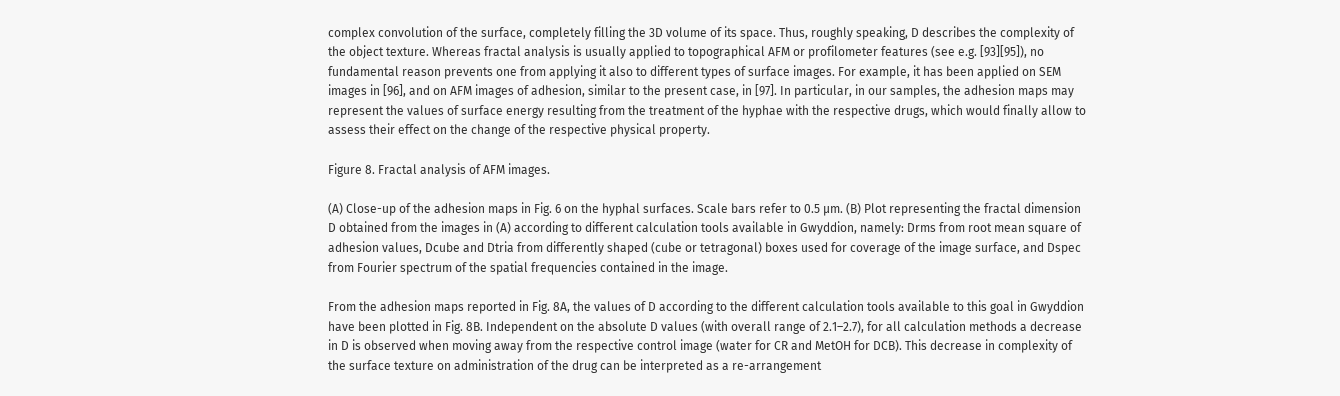complex convolution of the surface, completely filling the 3D volume of its space. Thus, roughly speaking, D describes the complexity of the object texture. Whereas fractal analysis is usually applied to topographical AFM or profilometer features (see e.g. [93][95]), no fundamental reason prevents one from applying it also to different types of surface images. For example, it has been applied on SEM images in [96], and on AFM images of adhesion, similar to the present case, in [97]. In particular, in our samples, the adhesion maps may represent the values of surface energy resulting from the treatment of the hyphae with the respective drugs, which would finally allow to assess their effect on the change of the respective physical property.

Figure 8. Fractal analysis of AFM images.

(A) Close-up of the adhesion maps in Fig. 6 on the hyphal surfaces. Scale bars refer to 0.5 µm. (B) Plot representing the fractal dimension D obtained from the images in (A) according to different calculation tools available in Gwyddion, namely: Drms from root mean square of adhesion values, Dcube and Dtria from differently shaped (cube or tetragonal) boxes used for coverage of the image surface, and Dspec from Fourier spectrum of the spatial frequencies contained in the image.

From the adhesion maps reported in Fig. 8A, the values of D according to the different calculation tools available to this goal in Gwyddion have been plotted in Fig. 8B. Independent on the absolute D values (with overall range of 2.1–2.7), for all calculation methods a decrease in D is observed when moving away from the respective control image (water for CR and MetOH for DCB). This decrease in complexity of the surface texture on administration of the drug can be interpreted as a re-arrangement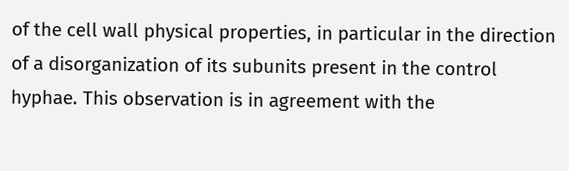of the cell wall physical properties, in particular in the direction of a disorganization of its subunits present in the control hyphae. This observation is in agreement with the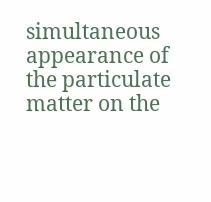simultaneous appearance of the particulate matter on the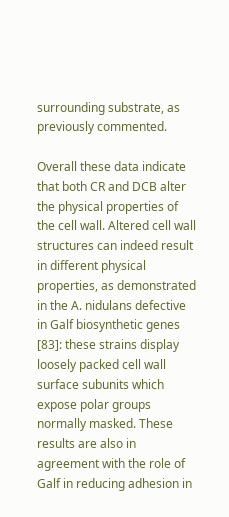surrounding substrate, as previously commented.

Overall these data indicate that both CR and DCB alter the physical properties of the cell wall. Altered cell wall structures can indeed result in different physical properties, as demonstrated in the A. nidulans defective in Galf biosynthetic genes [83]: these strains display loosely packed cell wall surface subunits which expose polar groups normally masked. These results are also in agreement with the role of Galf in reducing adhesion in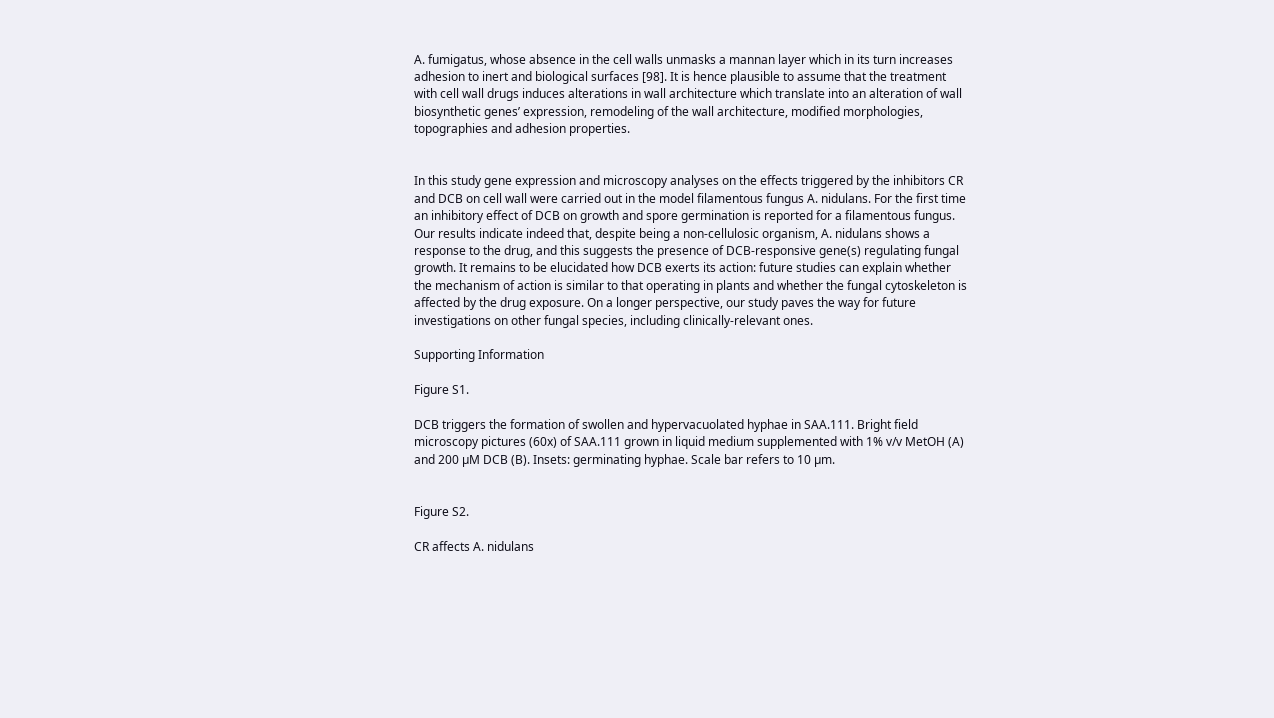A. fumigatus, whose absence in the cell walls unmasks a mannan layer which in its turn increases adhesion to inert and biological surfaces [98]. It is hence plausible to assume that the treatment with cell wall drugs induces alterations in wall architecture which translate into an alteration of wall biosynthetic genes’ expression, remodeling of the wall architecture, modified morphologies, topographies and adhesion properties.


In this study gene expression and microscopy analyses on the effects triggered by the inhibitors CR and DCB on cell wall were carried out in the model filamentous fungus A. nidulans. For the first time an inhibitory effect of DCB on growth and spore germination is reported for a filamentous fungus. Our results indicate indeed that, despite being a non-cellulosic organism, A. nidulans shows a response to the drug, and this suggests the presence of DCB-responsive gene(s) regulating fungal growth. It remains to be elucidated how DCB exerts its action: future studies can explain whether the mechanism of action is similar to that operating in plants and whether the fungal cytoskeleton is affected by the drug exposure. On a longer perspective, our study paves the way for future investigations on other fungal species, including clinically-relevant ones.

Supporting Information

Figure S1.

DCB triggers the formation of swollen and hypervacuolated hyphae in SAA.111. Bright field microscopy pictures (60x) of SAA.111 grown in liquid medium supplemented with 1% v/v MetOH (A) and 200 µM DCB (B). Insets: germinating hyphae. Scale bar refers to 10 µm.


Figure S2.

CR affects A. nidulans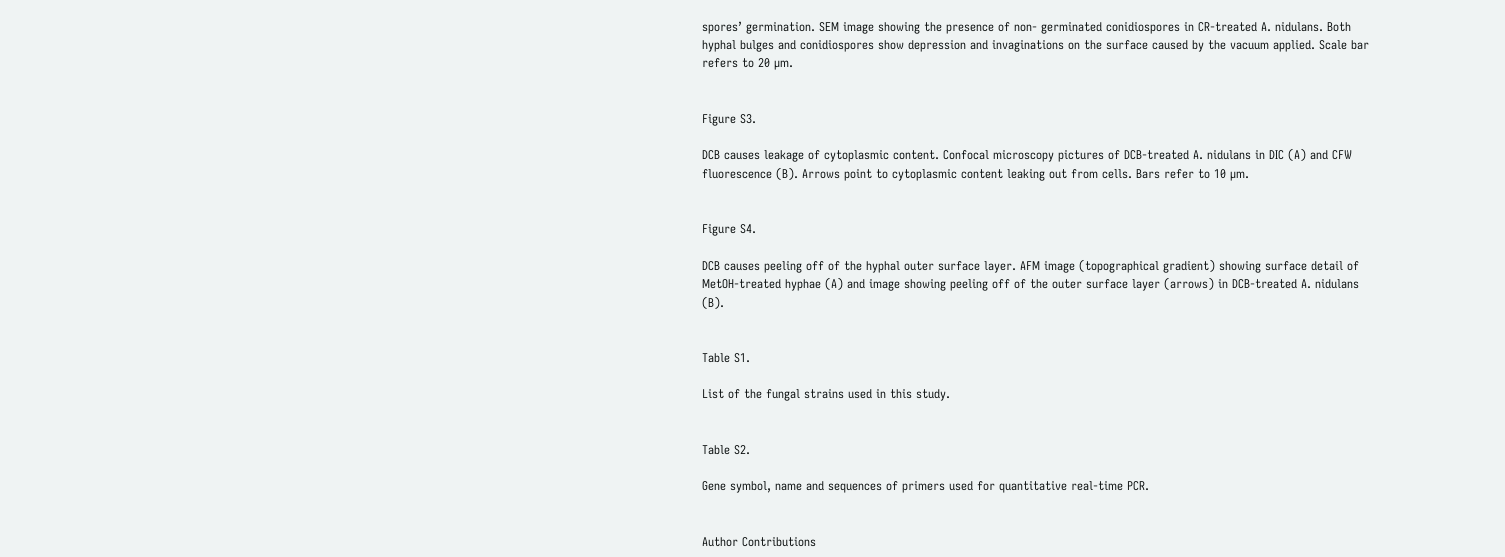spores’ germination. SEM image showing the presence of non- germinated conidiospores in CR-treated A. nidulans. Both hyphal bulges and conidiospores show depression and invaginations on the surface caused by the vacuum applied. Scale bar refers to 20 µm.


Figure S3.

DCB causes leakage of cytoplasmic content. Confocal microscopy pictures of DCB-treated A. nidulans in DIC (A) and CFW fluorescence (B). Arrows point to cytoplasmic content leaking out from cells. Bars refer to 10 µm.


Figure S4.

DCB causes peeling off of the hyphal outer surface layer. AFM image (topographical gradient) showing surface detail of MetOH-treated hyphae (A) and image showing peeling off of the outer surface layer (arrows) in DCB-treated A. nidulans (B).


Table S1.

List of the fungal strains used in this study.


Table S2.

Gene symbol, name and sequences of primers used for quantitative real-time PCR.


Author Contributions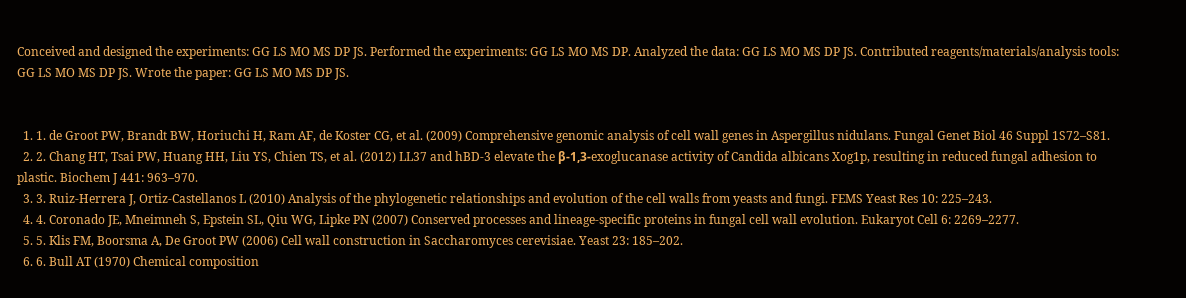Conceived and designed the experiments: GG LS MO MS DP JS. Performed the experiments: GG LS MO MS DP. Analyzed the data: GG LS MO MS DP JS. Contributed reagents/materials/analysis tools: GG LS MO MS DP JS. Wrote the paper: GG LS MO MS DP JS.


  1. 1. de Groot PW, Brandt BW, Horiuchi H, Ram AF, de Koster CG, et al. (2009) Comprehensive genomic analysis of cell wall genes in Aspergillus nidulans. Fungal Genet Biol 46 Suppl 1S72–S81.
  2. 2. Chang HT, Tsai PW, Huang HH, Liu YS, Chien TS, et al. (2012) LL37 and hBD-3 elevate the β-1,3-exoglucanase activity of Candida albicans Xog1p, resulting in reduced fungal adhesion to plastic. Biochem J 441: 963–970.
  3. 3. Ruiz-Herrera J, Ortiz-Castellanos L (2010) Analysis of the phylogenetic relationships and evolution of the cell walls from yeasts and fungi. FEMS Yeast Res 10: 225–243.
  4. 4. Coronado JE, Mneimneh S, Epstein SL, Qiu WG, Lipke PN (2007) Conserved processes and lineage-specific proteins in fungal cell wall evolution. Eukaryot Cell 6: 2269–2277.
  5. 5. Klis FM, Boorsma A, De Groot PW (2006) Cell wall construction in Saccharomyces cerevisiae. Yeast 23: 185–202.
  6. 6. Bull AT (1970) Chemical composition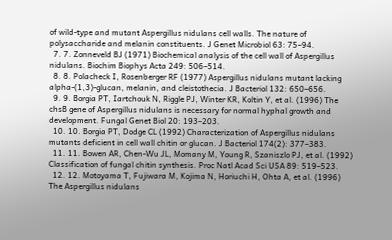of wild-type and mutant Aspergillus nidulans cell walls. The nature of polysaccharide and melanin constituents. J Genet Microbiol 63: 75–94.
  7. 7. Zonneveld BJ (1971) Biochemical analysis of the cell wall of Aspergillus nidulans. Biochim Biophys Acta 249: 506–514.
  8. 8. Polacheck I, Rosenberger RF (1977) Aspergillus nidulans mutant lacking alpha-(1,3)-glucan, melanin, and cleistothecia. J Bacteriol 132: 650–656.
  9. 9. Borgia PT, Iartchouk N, Riggle PJ, Winter KR, Koltin Y, et al. (1996) The chsB gene of Aspergillus nidulans is necessary for normal hyphal growth and development. Fungal Genet Biol 20: 193–203.
  10. 10. Borgia PT, Dodge CL (1992) Characterization of Aspergillus nidulans mutants deficient in cell wall chitin or glucan. J Bacteriol 174(2): 377–383.
  11. 11. Bowen AR, Chen-Wu JL, Momany M, Young R, Szaniszlo PJ, et al. (1992) Classification of fungal chitin synthesis. Proc Natl Acad Sci USA 89: 519–523.
  12. 12. Motoyama T, Fujiwara M, Kojima N, Horiuchi H, Ohta A, et al. (1996) The Aspergillus nidulans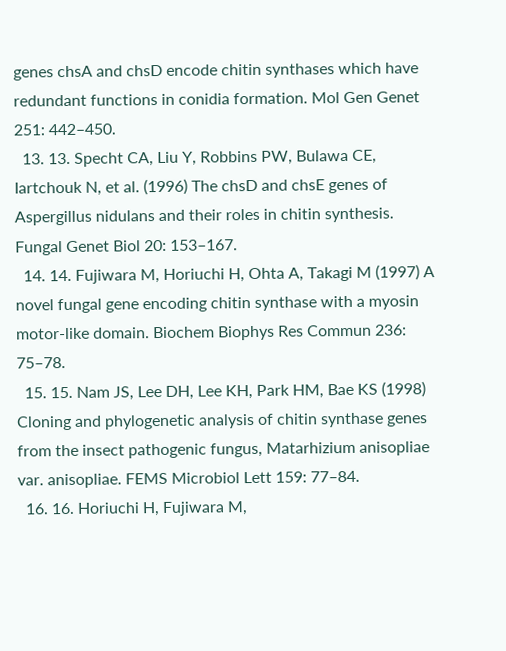genes chsA and chsD encode chitin synthases which have redundant functions in conidia formation. Mol Gen Genet 251: 442–450.
  13. 13. Specht CA, Liu Y, Robbins PW, Bulawa CE, Iartchouk N, et al. (1996) The chsD and chsE genes of Aspergillus nidulans and their roles in chitin synthesis. Fungal Genet Biol 20: 153–167.
  14. 14. Fujiwara M, Horiuchi H, Ohta A, Takagi M (1997) A novel fungal gene encoding chitin synthase with a myosin motor-like domain. Biochem Biophys Res Commun 236: 75–78.
  15. 15. Nam JS, Lee DH, Lee KH, Park HM, Bae KS (1998) Cloning and phylogenetic analysis of chitin synthase genes from the insect pathogenic fungus, Matarhizium anisopliae var. anisopliae. FEMS Microbiol Lett 159: 77–84.
  16. 16. Horiuchi H, Fujiwara M,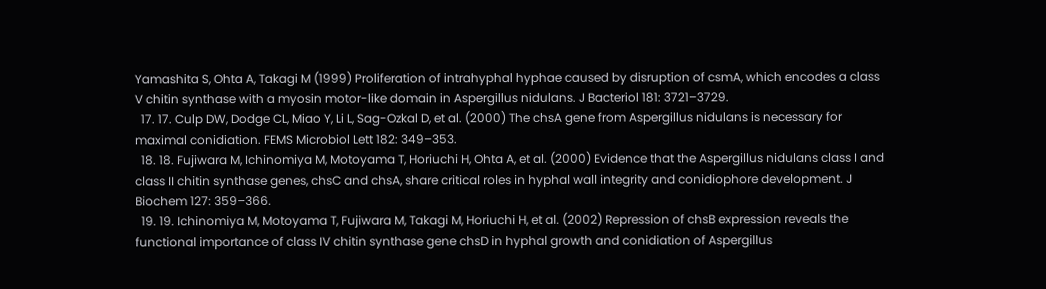Yamashita S, Ohta A, Takagi M (1999) Proliferation of intrahyphal hyphae caused by disruption of csmA, which encodes a class V chitin synthase with a myosin motor-like domain in Aspergillus nidulans. J Bacteriol 181: 3721–3729.
  17. 17. Culp DW, Dodge CL, Miao Y, Li L, Sag-Ozkal D, et al. (2000) The chsA gene from Aspergillus nidulans is necessary for maximal conidiation. FEMS Microbiol Lett 182: 349–353.
  18. 18. Fujiwara M, Ichinomiya M, Motoyama T, Horiuchi H, Ohta A, et al. (2000) Evidence that the Aspergillus nidulans class I and class II chitin synthase genes, chsC and chsA, share critical roles in hyphal wall integrity and conidiophore development. J Biochem 127: 359–366.
  19. 19. Ichinomiya M, Motoyama T, Fujiwara M, Takagi M, Horiuchi H, et al. (2002) Repression of chsB expression reveals the functional importance of class IV chitin synthase gene chsD in hyphal growth and conidiation of Aspergillus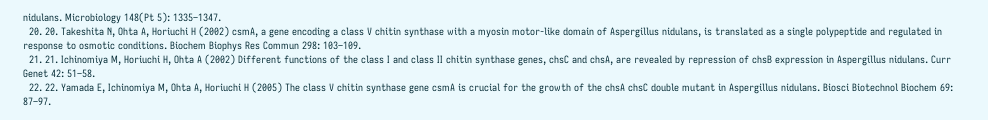nidulans. Microbiology 148(Pt 5): 1335–1347.
  20. 20. Takeshita N, Ohta A, Horiuchi H (2002) csmA, a gene encoding a class V chitin synthase with a myosin motor-like domain of Aspergillus nidulans, is translated as a single polypeptide and regulated in response to osmotic conditions. Biochem Biophys Res Commun 298: 103–109.
  21. 21. Ichinomiya M, Horiuchi H, Ohta A (2002) Different functions of the class I and class II chitin synthase genes, chsC and chsA, are revealed by repression of chsB expression in Aspergillus nidulans. Curr Genet 42: 51–58.
  22. 22. Yamada E, Ichinomiya M, Ohta A, Horiuchi H (2005) The class V chitin synthase gene csmA is crucial for the growth of the chsA chsC double mutant in Aspergillus nidulans. Biosci Biotechnol Biochem 69: 87–97.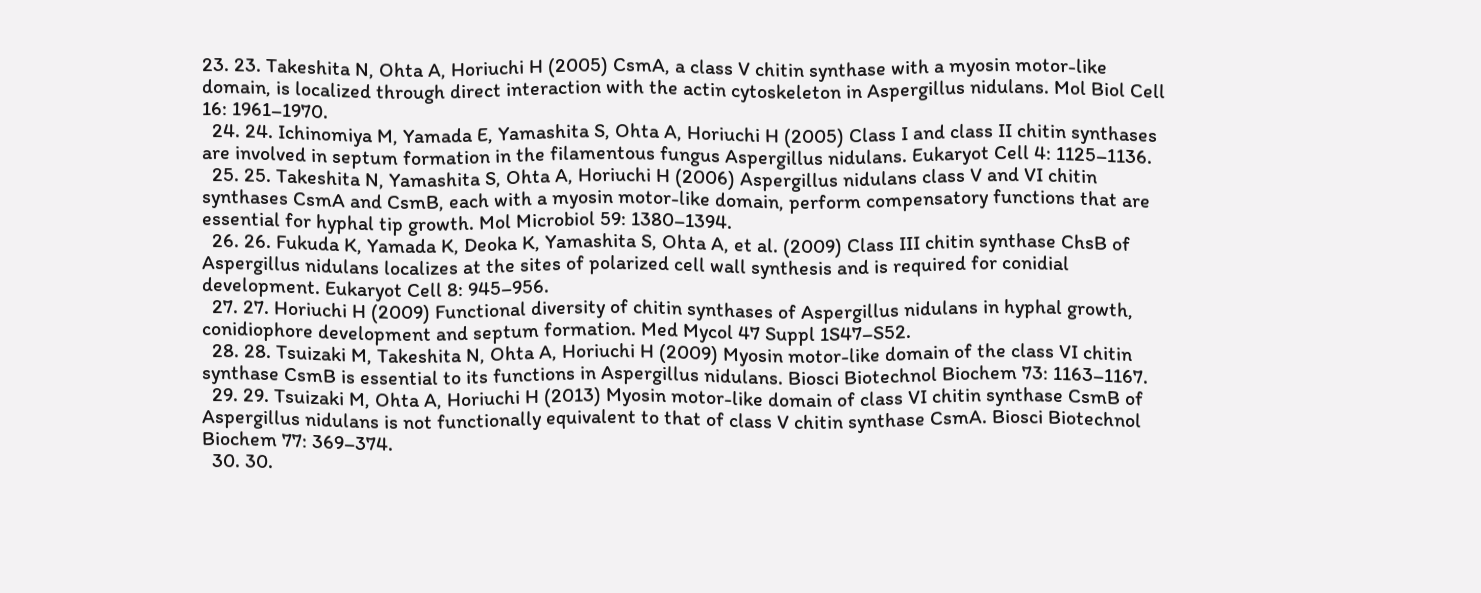23. 23. Takeshita N, Ohta A, Horiuchi H (2005) CsmA, a class V chitin synthase with a myosin motor-like domain, is localized through direct interaction with the actin cytoskeleton in Aspergillus nidulans. Mol Biol Cell 16: 1961–1970.
  24. 24. Ichinomiya M, Yamada E, Yamashita S, Ohta A, Horiuchi H (2005) Class I and class II chitin synthases are involved in septum formation in the filamentous fungus Aspergillus nidulans. Eukaryot Cell 4: 1125–1136.
  25. 25. Takeshita N, Yamashita S, Ohta A, Horiuchi H (2006) Aspergillus nidulans class V and VI chitin synthases CsmA and CsmB, each with a myosin motor-like domain, perform compensatory functions that are essential for hyphal tip growth. Mol Microbiol 59: 1380–1394.
  26. 26. Fukuda K, Yamada K, Deoka K, Yamashita S, Ohta A, et al. (2009) Class III chitin synthase ChsB of Aspergillus nidulans localizes at the sites of polarized cell wall synthesis and is required for conidial development. Eukaryot Cell 8: 945–956.
  27. 27. Horiuchi H (2009) Functional diversity of chitin synthases of Aspergillus nidulans in hyphal growth, conidiophore development and septum formation. Med Mycol 47 Suppl 1S47–S52.
  28. 28. Tsuizaki M, Takeshita N, Ohta A, Horiuchi H (2009) Myosin motor-like domain of the class VI chitin synthase CsmB is essential to its functions in Aspergillus nidulans. Biosci Biotechnol Biochem 73: 1163–1167.
  29. 29. Tsuizaki M, Ohta A, Horiuchi H (2013) Myosin motor-like domain of class VI chitin synthase CsmB of Aspergillus nidulans is not functionally equivalent to that of class V chitin synthase CsmA. Biosci Biotechnol Biochem 77: 369–374.
  30. 30.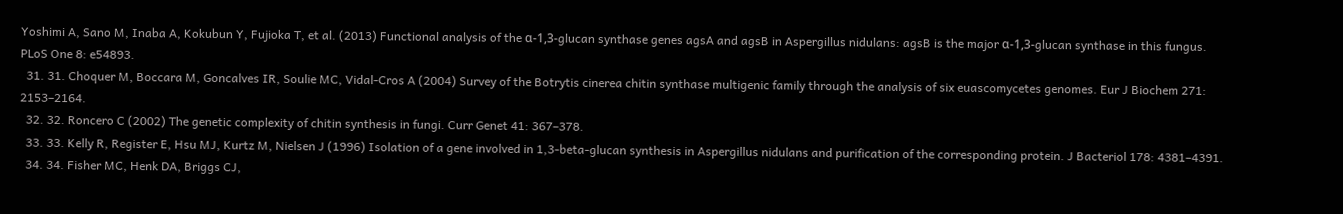Yoshimi A, Sano M, Inaba A, Kokubun Y, Fujioka T, et al. (2013) Functional analysis of the α-1,3-glucan synthase genes agsA and agsB in Aspergillus nidulans: agsB is the major α-1,3-glucan synthase in this fungus. PLoS One 8: e54893.
  31. 31. Choquer M, Boccara M, Goncalves IR, Soulie MC, Vidal-Cros A (2004) Survey of the Botrytis cinerea chitin synthase multigenic family through the analysis of six euascomycetes genomes. Eur J Biochem 271: 2153–2164.
  32. 32. Roncero C (2002) The genetic complexity of chitin synthesis in fungi. Curr Genet 41: 367–378.
  33. 33. Kelly R, Register E, Hsu MJ, Kurtz M, Nielsen J (1996) Isolation of a gene involved in 1,3-beta-glucan synthesis in Aspergillus nidulans and purification of the corresponding protein. J Bacteriol 178: 4381–4391.
  34. 34. Fisher MC, Henk DA, Briggs CJ,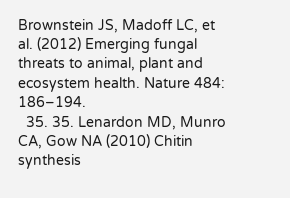Brownstein JS, Madoff LC, et al. (2012) Emerging fungal threats to animal, plant and ecosystem health. Nature 484: 186–194.
  35. 35. Lenardon MD, Munro CA, Gow NA (2010) Chitin synthesis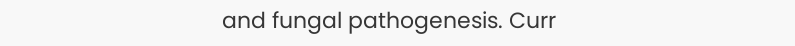and fungal pathogenesis. Curr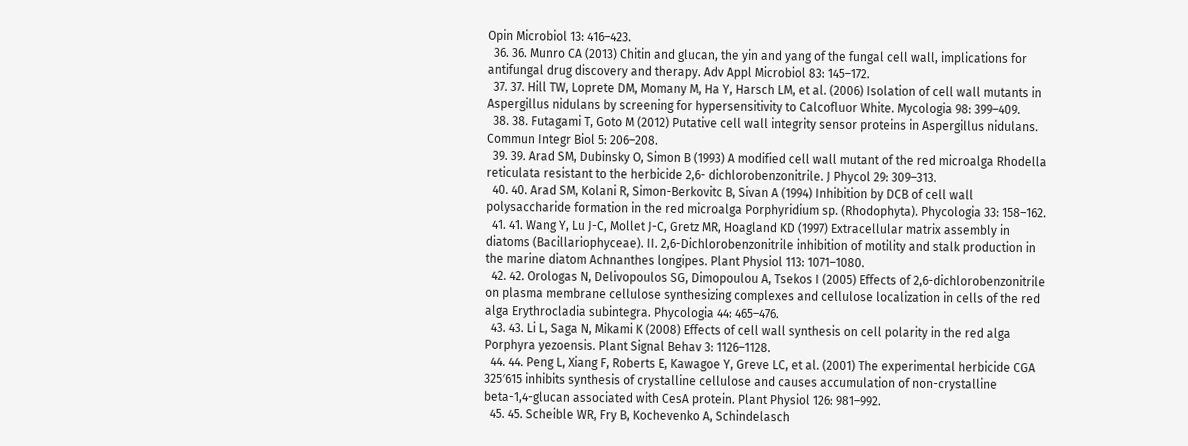Opin Microbiol 13: 416–423.
  36. 36. Munro CA (2013) Chitin and glucan, the yin and yang of the fungal cell wall, implications for antifungal drug discovery and therapy. Adv Appl Microbiol 83: 145–172.
  37. 37. Hill TW, Loprete DM, Momany M, Ha Y, Harsch LM, et al. (2006) Isolation of cell wall mutants in Aspergillus nidulans by screening for hypersensitivity to Calcofluor White. Mycologia 98: 399–409.
  38. 38. Futagami T, Goto M (2012) Putative cell wall integrity sensor proteins in Aspergillus nidulans. Commun Integr Biol 5: 206–208.
  39. 39. Arad SM, Dubinsky O, Simon B (1993) A modified cell wall mutant of the red microalga Rhodella reticulata resistant to the herbicide 2,6- dichlorobenzonitrile. J Phycol 29: 309–313.
  40. 40. Arad SM, Kolani R, Simon-Berkovitc B, Sivan A (1994) Inhibition by DCB of cell wall polysaccharide formation in the red microalga Porphyridium sp. (Rhodophyta). Phycologia 33: 158–162.
  41. 41. Wang Y, Lu J-C, Mollet J-C, Gretz MR, Hoagland KD (1997) Extracellular matrix assembly in diatoms (Bacillariophyceae). II. 2,6-Dichlorobenzonitrile inhibition of motility and stalk production in the marine diatom Achnanthes longipes. Plant Physiol 113: 1071–1080.
  42. 42. Orologas N, Delivopoulos SG, Dimopoulou A, Tsekos I (2005) Effects of 2,6-dichlorobenzonitrile on plasma membrane cellulose synthesizing complexes and cellulose localization in cells of the red alga Erythrocladia subintegra. Phycologia 44: 465–476.
  43. 43. Li L, Saga N, Mikami K (2008) Effects of cell wall synthesis on cell polarity in the red alga Porphyra yezoensis. Plant Signal Behav 3: 1126–1128.
  44. 44. Peng L, Xiang F, Roberts E, Kawagoe Y, Greve LC, et al. (2001) The experimental herbicide CGA 325′615 inhibits synthesis of crystalline cellulose and causes accumulation of non-crystalline beta-1,4-glucan associated with CesA protein. Plant Physiol 126: 981–992.
  45. 45. Scheible WR, Fry B, Kochevenko A, Schindelasch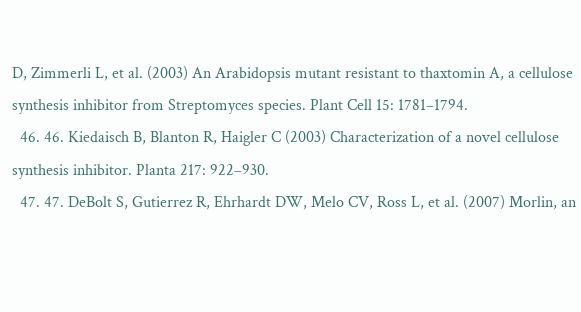D, Zimmerli L, et al. (2003) An Arabidopsis mutant resistant to thaxtomin A, a cellulose synthesis inhibitor from Streptomyces species. Plant Cell 15: 1781–1794.
  46. 46. Kiedaisch B, Blanton R, Haigler C (2003) Characterization of a novel cellulose synthesis inhibitor. Planta 217: 922–930.
  47. 47. DeBolt S, Gutierrez R, Ehrhardt DW, Melo CV, Ross L, et al. (2007) Morlin, an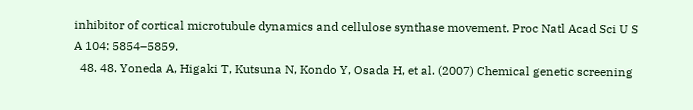inhibitor of cortical microtubule dynamics and cellulose synthase movement. Proc Natl Acad Sci U S A 104: 5854–5859.
  48. 48. Yoneda A, Higaki T, Kutsuna N, Kondo Y, Osada H, et al. (2007) Chemical genetic screening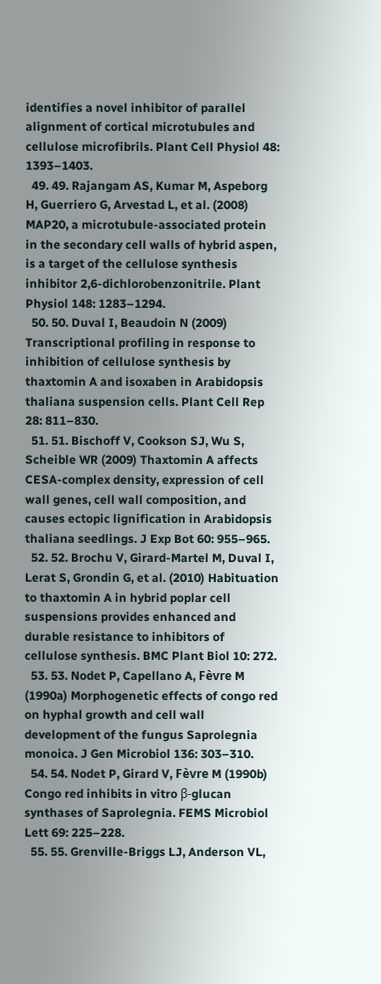identifies a novel inhibitor of parallel alignment of cortical microtubules and cellulose microfibrils. Plant Cell Physiol 48: 1393–1403.
  49. 49. Rajangam AS, Kumar M, Aspeborg H, Guerriero G, Arvestad L, et al. (2008) MAP20, a microtubule-associated protein in the secondary cell walls of hybrid aspen, is a target of the cellulose synthesis inhibitor 2,6-dichlorobenzonitrile. Plant Physiol 148: 1283–1294.
  50. 50. Duval I, Beaudoin N (2009) Transcriptional profiling in response to inhibition of cellulose synthesis by thaxtomin A and isoxaben in Arabidopsis thaliana suspension cells. Plant Cell Rep 28: 811–830.
  51. 51. Bischoff V, Cookson SJ, Wu S, Scheible WR (2009) Thaxtomin A affects CESA-complex density, expression of cell wall genes, cell wall composition, and causes ectopic lignification in Arabidopsis thaliana seedlings. J Exp Bot 60: 955–965.
  52. 52. Brochu V, Girard-Martel M, Duval I, Lerat S, Grondin G, et al. (2010) Habituation to thaxtomin A in hybrid poplar cell suspensions provides enhanced and durable resistance to inhibitors of cellulose synthesis. BMC Plant Biol 10: 272.
  53. 53. Nodet P, Capellano A, Fèvre M (1990a) Morphogenetic effects of congo red on hyphal growth and cell wall development of the fungus Saprolegnia monoica. J Gen Microbiol 136: 303–310.
  54. 54. Nodet P, Girard V, Fèvre M (1990b) Congo red inhibits in vitro β-glucan synthases of Saprolegnia. FEMS Microbiol Lett 69: 225–228.
  55. 55. Grenville-Briggs LJ, Anderson VL,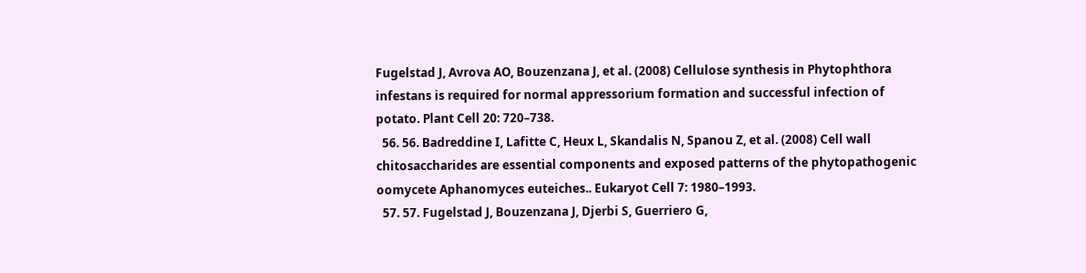Fugelstad J, Avrova AO, Bouzenzana J, et al. (2008) Cellulose synthesis in Phytophthora infestans is required for normal appressorium formation and successful infection of potato. Plant Cell 20: 720–738.
  56. 56. Badreddine I, Lafitte C, Heux L, Skandalis N, Spanou Z, et al. (2008) Cell wall chitosaccharides are essential components and exposed patterns of the phytopathogenic oomycete Aphanomyces euteiches.. Eukaryot Cell 7: 1980–1993.
  57. 57. Fugelstad J, Bouzenzana J, Djerbi S, Guerriero G,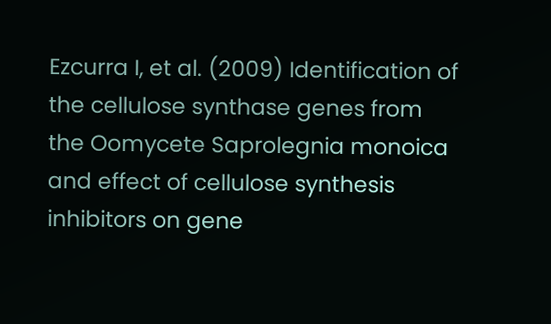Ezcurra I, et al. (2009) Identification of the cellulose synthase genes from the Oomycete Saprolegnia monoica and effect of cellulose synthesis inhibitors on gene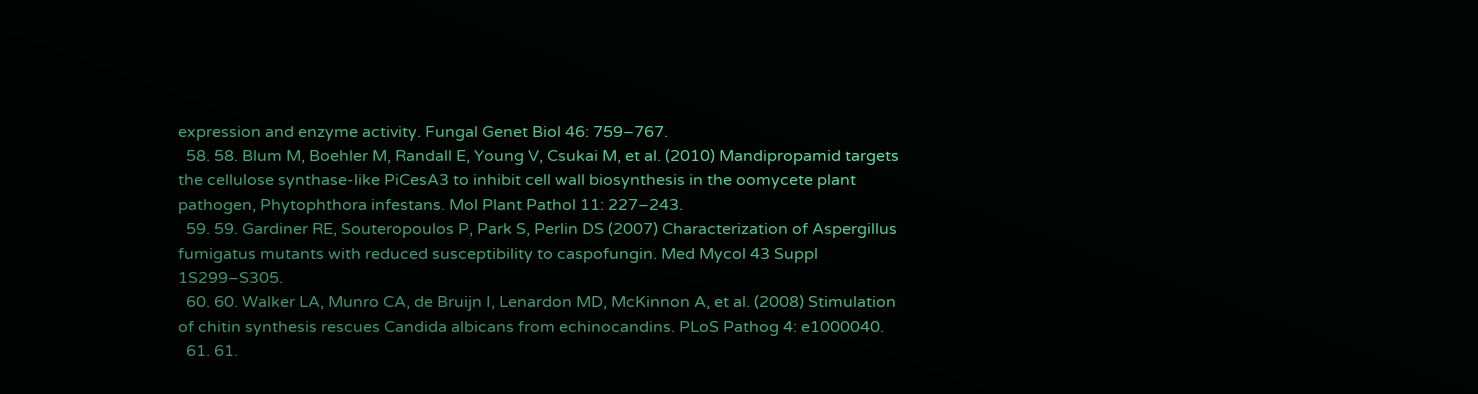expression and enzyme activity. Fungal Genet Biol 46: 759–767.
  58. 58. Blum M, Boehler M, Randall E, Young V, Csukai M, et al. (2010) Mandipropamid targets the cellulose synthase-like PiCesA3 to inhibit cell wall biosynthesis in the oomycete plant pathogen, Phytophthora infestans. Mol Plant Pathol 11: 227–243.
  59. 59. Gardiner RE, Souteropoulos P, Park S, Perlin DS (2007) Characterization of Aspergillus fumigatus mutants with reduced susceptibility to caspofungin. Med Mycol 43 Suppl 1S299–S305.
  60. 60. Walker LA, Munro CA, de Bruijn I, Lenardon MD, McKinnon A, et al. (2008) Stimulation of chitin synthesis rescues Candida albicans from echinocandins. PLoS Pathog 4: e1000040.
  61. 61.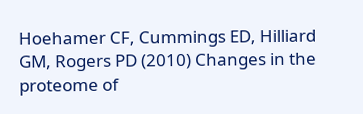Hoehamer CF, Cummings ED, Hilliard GM, Rogers PD (2010) Changes in the proteome of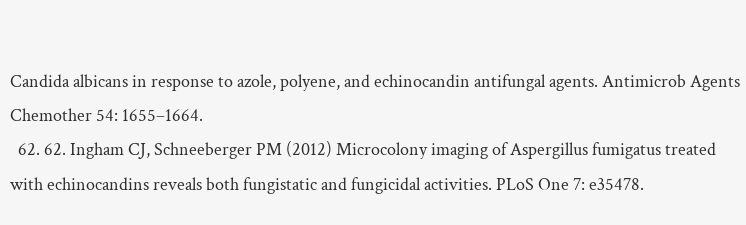Candida albicans in response to azole, polyene, and echinocandin antifungal agents. Antimicrob Agents Chemother 54: 1655–1664.
  62. 62. Ingham CJ, Schneeberger PM (2012) Microcolony imaging of Aspergillus fumigatus treated with echinocandins reveals both fungistatic and fungicidal activities. PLoS One 7: e35478.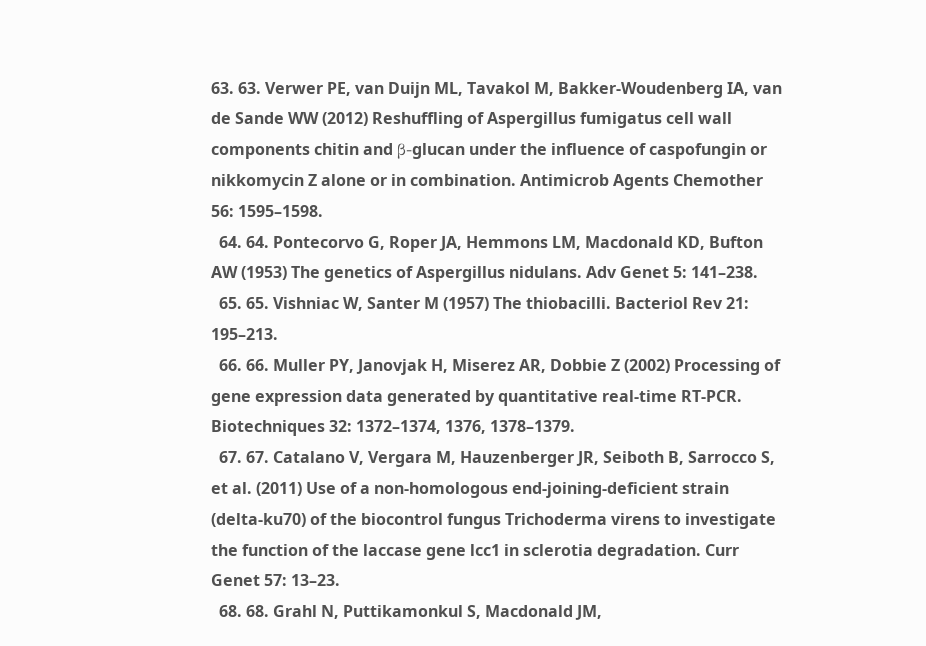63. 63. Verwer PE, van Duijn ML, Tavakol M, Bakker-Woudenberg IA, van de Sande WW (2012) Reshuffling of Aspergillus fumigatus cell wall components chitin and β-glucan under the influence of caspofungin or nikkomycin Z alone or in combination. Antimicrob Agents Chemother 56: 1595–1598.
  64. 64. Pontecorvo G, Roper JA, Hemmons LM, Macdonald KD, Bufton AW (1953) The genetics of Aspergillus nidulans. Adv Genet 5: 141–238.
  65. 65. Vishniac W, Santer M (1957) The thiobacilli. Bacteriol Rev 21: 195–213.
  66. 66. Muller PY, Janovjak H, Miserez AR, Dobbie Z (2002) Processing of gene expression data generated by quantitative real-time RT-PCR. Biotechniques 32: 1372–1374, 1376, 1378–1379.
  67. 67. Catalano V, Vergara M, Hauzenberger JR, Seiboth B, Sarrocco S, et al. (2011) Use of a non-homologous end-joining-deficient strain (delta-ku70) of the biocontrol fungus Trichoderma virens to investigate the function of the laccase gene lcc1 in sclerotia degradation. Curr Genet 57: 13–23.
  68. 68. Grahl N, Puttikamonkul S, Macdonald JM,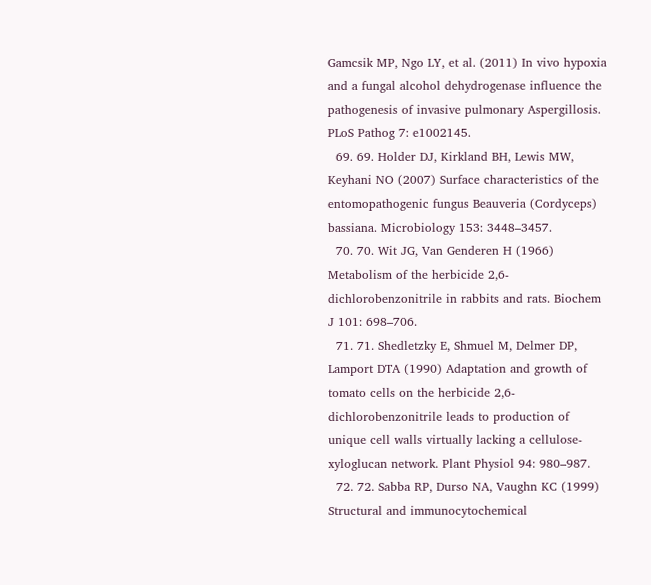Gamcsik MP, Ngo LY, et al. (2011) In vivo hypoxia and a fungal alcohol dehydrogenase influence the pathogenesis of invasive pulmonary Aspergillosis. PLoS Pathog 7: e1002145.
  69. 69. Holder DJ, Kirkland BH, Lewis MW, Keyhani NO (2007) Surface characteristics of the entomopathogenic fungus Beauveria (Cordyceps) bassiana. Microbiology 153: 3448–3457.
  70. 70. Wit JG, Van Genderen H (1966) Metabolism of the herbicide 2,6-dichlorobenzonitrile in rabbits and rats. Biochem J 101: 698–706.
  71. 71. Shedletzky E, Shmuel M, Delmer DP, Lamport DTA (1990) Adaptation and growth of tomato cells on the herbicide 2,6-dichlorobenzonitrile leads to production of unique cell walls virtually lacking a cellulose-xyloglucan network. Plant Physiol 94: 980–987.
  72. 72. Sabba RP, Durso NA, Vaughn KC (1999) Structural and immunocytochemical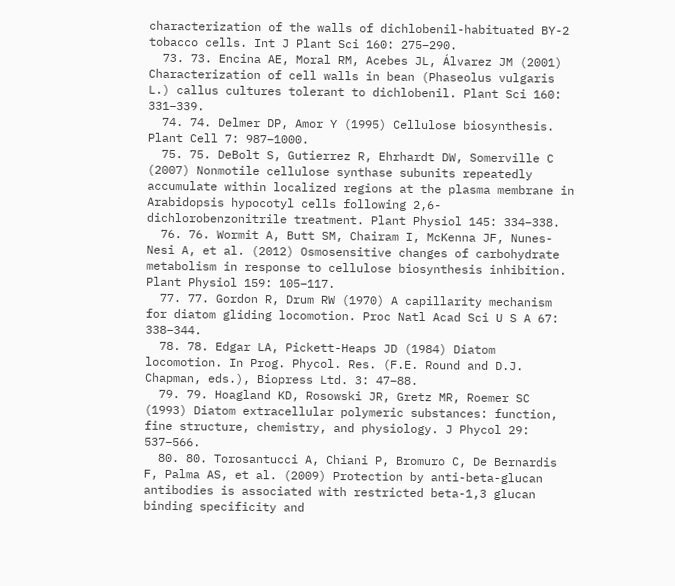characterization of the walls of dichlobenil-habituated BY-2 tobacco cells. Int J Plant Sci 160: 275–290.
  73. 73. Encina AE, Moral RM, Acebes JL, Álvarez JM (2001) Characterization of cell walls in bean (Phaseolus vulgaris L.) callus cultures tolerant to dichlobenil. Plant Sci 160: 331–339.
  74. 74. Delmer DP, Amor Y (1995) Cellulose biosynthesis. Plant Cell 7: 987–1000.
  75. 75. DeBolt S, Gutierrez R, Ehrhardt DW, Somerville C (2007) Nonmotile cellulose synthase subunits repeatedly accumulate within localized regions at the plasma membrane in Arabidopsis hypocotyl cells following 2,6-dichlorobenzonitrile treatment. Plant Physiol 145: 334–338.
  76. 76. Wormit A, Butt SM, Chairam I, McKenna JF, Nunes-Nesi A, et al. (2012) Osmosensitive changes of carbohydrate metabolism in response to cellulose biosynthesis inhibition. Plant Physiol 159: 105–117.
  77. 77. Gordon R, Drum RW (1970) A capillarity mechanism for diatom gliding locomotion. Proc Natl Acad Sci U S A 67: 338–344.
  78. 78. Edgar LA, Pickett-Heaps JD (1984) Diatom locomotion. In Prog. Phycol. Res. (F.E. Round and D.J. Chapman, eds.), Biopress Ltd. 3: 47–88.
  79. 79. Hoagland KD, Rosowski JR, Gretz MR, Roemer SC (1993) Diatom extracellular polymeric substances: function, fine structure, chemistry, and physiology. J Phycol 29: 537–566.
  80. 80. Torosantucci A, Chiani P, Bromuro C, De Bernardis F, Palma AS, et al. (2009) Protection by anti-beta-glucan antibodies is associated with restricted beta-1,3 glucan binding specificity and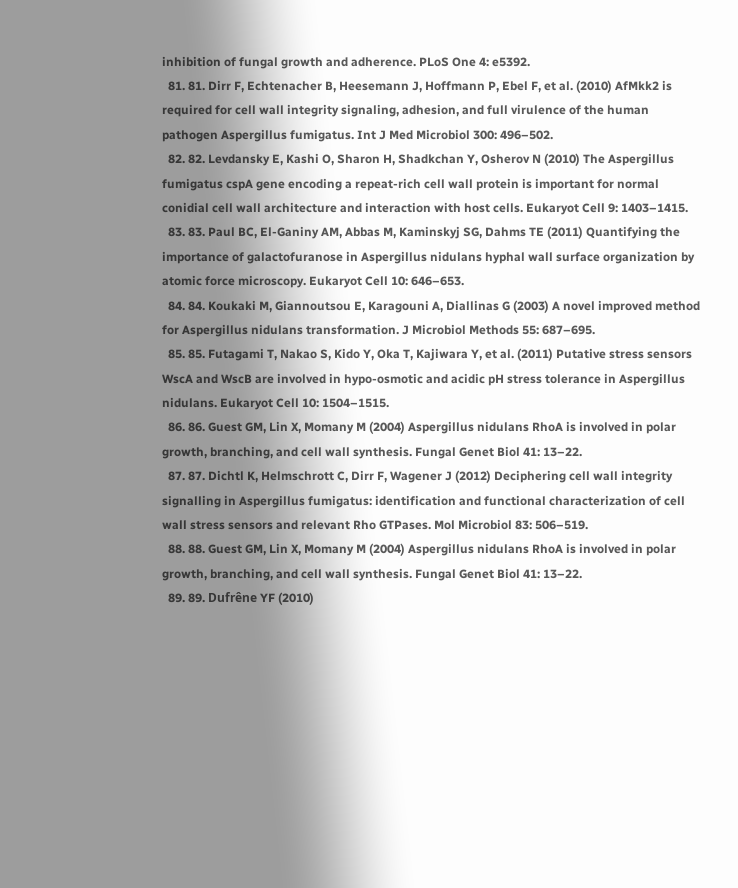inhibition of fungal growth and adherence. PLoS One 4: e5392.
  81. 81. Dirr F, Echtenacher B, Heesemann J, Hoffmann P, Ebel F, et al. (2010) AfMkk2 is required for cell wall integrity signaling, adhesion, and full virulence of the human pathogen Aspergillus fumigatus. Int J Med Microbiol 300: 496–502.
  82. 82. Levdansky E, Kashi O, Sharon H, Shadkchan Y, Osherov N (2010) The Aspergillus fumigatus cspA gene encoding a repeat-rich cell wall protein is important for normal conidial cell wall architecture and interaction with host cells. Eukaryot Cell 9: 1403–1415.
  83. 83. Paul BC, El-Ganiny AM, Abbas M, Kaminskyj SG, Dahms TE (2011) Quantifying the importance of galactofuranose in Aspergillus nidulans hyphal wall surface organization by atomic force microscopy. Eukaryot Cell 10: 646–653.
  84. 84. Koukaki M, Giannoutsou E, Karagouni A, Diallinas G (2003) A novel improved method for Aspergillus nidulans transformation. J Microbiol Methods 55: 687–695.
  85. 85. Futagami T, Nakao S, Kido Y, Oka T, Kajiwara Y, et al. (2011) Putative stress sensors WscA and WscB are involved in hypo-osmotic and acidic pH stress tolerance in Aspergillus nidulans. Eukaryot Cell 10: 1504–1515.
  86. 86. Guest GM, Lin X, Momany M (2004) Aspergillus nidulans RhoA is involved in polar growth, branching, and cell wall synthesis. Fungal Genet Biol 41: 13–22.
  87. 87. Dichtl K, Helmschrott C, Dirr F, Wagener J (2012) Deciphering cell wall integrity signalling in Aspergillus fumigatus: identification and functional characterization of cell wall stress sensors and relevant Rho GTPases. Mol Microbiol 83: 506–519.
  88. 88. Guest GM, Lin X, Momany M (2004) Aspergillus nidulans RhoA is involved in polar growth, branching, and cell wall synthesis. Fungal Genet Biol 41: 13–22.
  89. 89. Dufrêne YF (2010)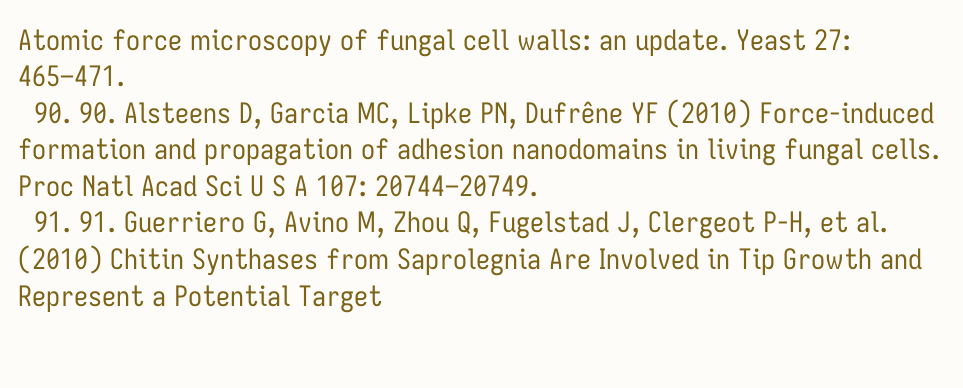Atomic force microscopy of fungal cell walls: an update. Yeast 27: 465–471.
  90. 90. Alsteens D, Garcia MC, Lipke PN, Dufrêne YF (2010) Force-induced formation and propagation of adhesion nanodomains in living fungal cells. Proc Natl Acad Sci U S A 107: 20744–20749.
  91. 91. Guerriero G, Avino M, Zhou Q, Fugelstad J, Clergeot P-H, et al. (2010) Chitin Synthases from Saprolegnia Are Involved in Tip Growth and Represent a Potential Target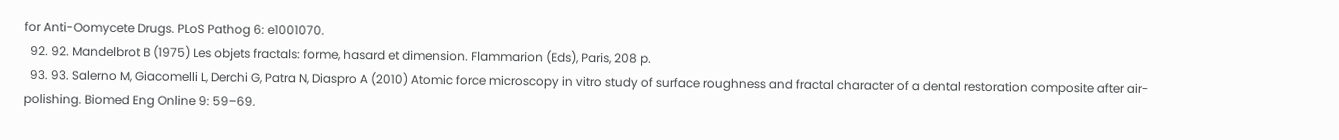for Anti-Oomycete Drugs. PLoS Pathog 6: e1001070.
  92. 92. Mandelbrot B (1975) Les objets fractals: forme, hasard et dimension. Flammarion (Eds), Paris, 208 p.
  93. 93. Salerno M, Giacomelli L, Derchi G, Patra N, Diaspro A (2010) Atomic force microscopy in vitro study of surface roughness and fractal character of a dental restoration composite after air-polishing. Biomed Eng Online 9: 59–69.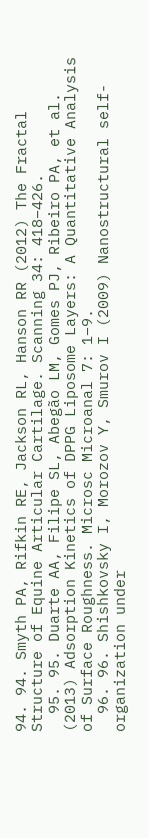94. 94. Smyth PA, Rifkin RE, Jackson RL, Hanson RR (2012) The Fractal Structure of Equine Articular Cartilage. Scanning 34: 418–426.
  95. 95. Duarte AA, Filipe SL, Abegão LM, Gomes PJ, Ribeiro PA, et al. (2013) Adsorption Kinetics of DPPG Liposome Layers: A Quantitative Analysis of Surface Roughness. Microsc Microanal 7: 1–9.
  96. 96. Shishkovsky I, Morozov Y, Smurov I (2009) Nanostructural self-organization under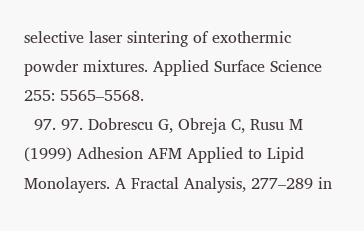selective laser sintering of exothermic powder mixtures. Applied Surface Science 255: 5565–5568.
  97. 97. Dobrescu G, Obreja C, Rusu M (1999) Adhesion AFM Applied to Lipid Monolayers. A Fractal Analysis, 277–289 in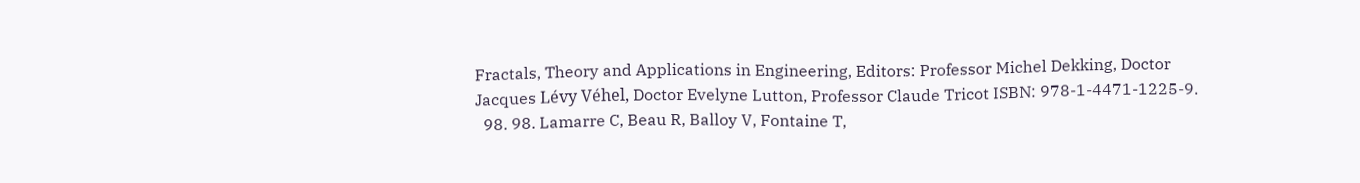Fractals, Theory and Applications in Engineering, Editors: Professor Michel Dekking, Doctor Jacques Lévy Véhel, Doctor Evelyne Lutton, Professor Claude Tricot ISBN: 978-1-4471-1225-9.
  98. 98. Lamarre C, Beau R, Balloy V, Fontaine T,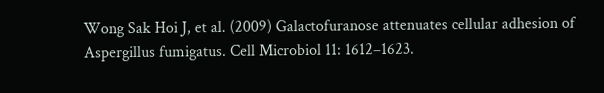Wong Sak Hoi J, et al. (2009) Galactofuranose attenuates cellular adhesion of Aspergillus fumigatus. Cell Microbiol 11: 1612–1623.